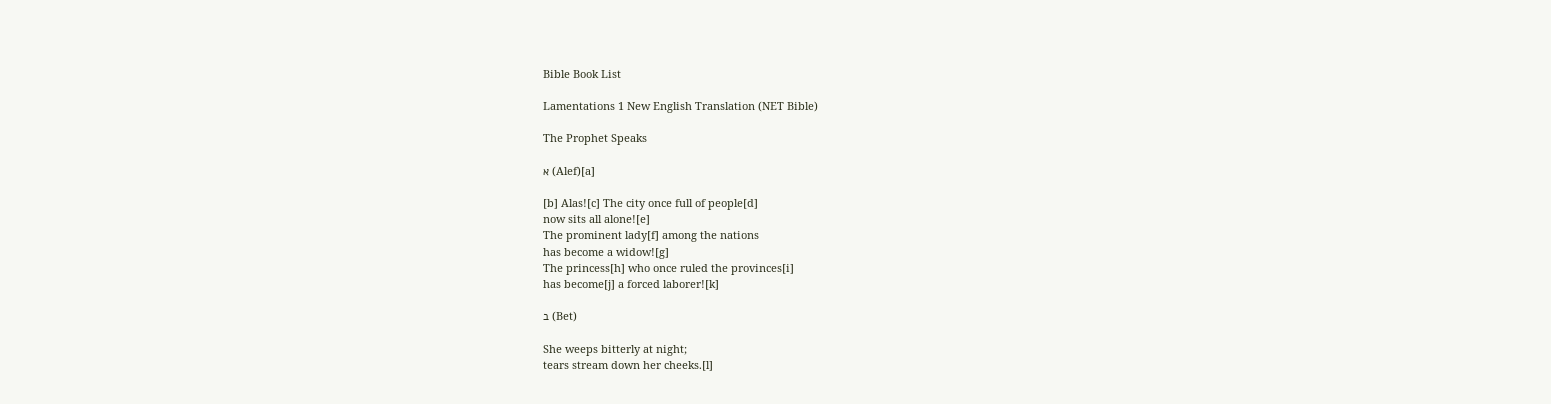Bible Book List

Lamentations 1 New English Translation (NET Bible)

The Prophet Speaks

א (Alef)[a]

[b] Alas![c] The city once full of people[d]
now sits all alone![e]
The prominent lady[f] among the nations
has become a widow![g]
The princess[h] who once ruled the provinces[i]
has become[j] a forced laborer![k]

ב (Bet)

She weeps bitterly at night;
tears stream down her cheeks.[l]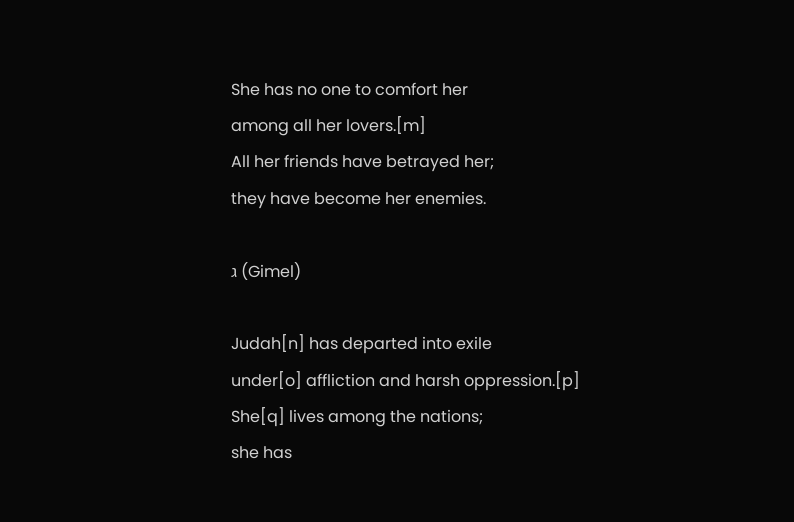She has no one to comfort her
among all her lovers.[m]
All her friends have betrayed her;
they have become her enemies.

ג (Gimel)

Judah[n] has departed into exile
under[o] affliction and harsh oppression.[p]
She[q] lives among the nations;
she has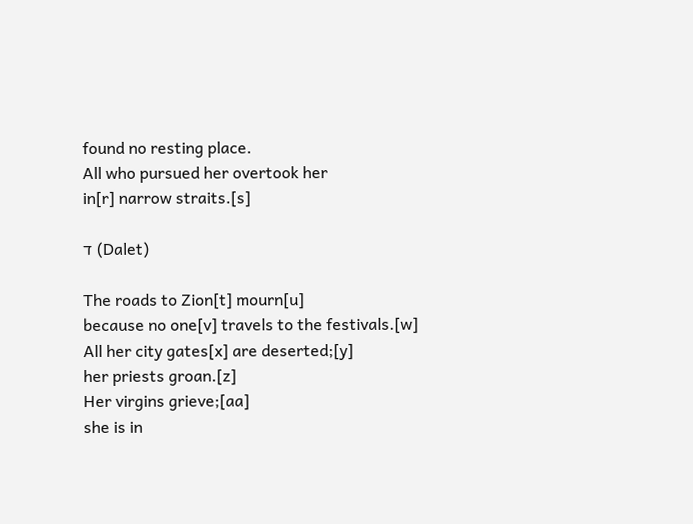found no resting place.
All who pursued her overtook her
in[r] narrow straits.[s]

ד (Dalet)

The roads to Zion[t] mourn[u]
because no one[v] travels to the festivals.[w]
All her city gates[x] are deserted;[y]
her priests groan.[z]
Her virgins grieve;[aa]
she is in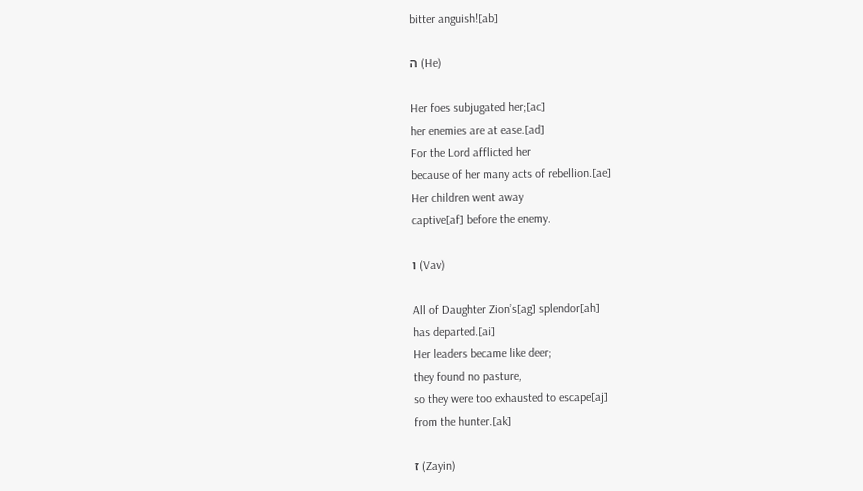bitter anguish![ab]

ה (He)

Her foes subjugated her;[ac]
her enemies are at ease.[ad]
For the Lord afflicted her
because of her many acts of rebellion.[ae]
Her children went away
captive[af] before the enemy.

ו (Vav)

All of Daughter Zion’s[ag] splendor[ah]
has departed.[ai]
Her leaders became like deer;
they found no pasture,
so they were too exhausted to escape[aj]
from the hunter.[ak]

ז (Zayin)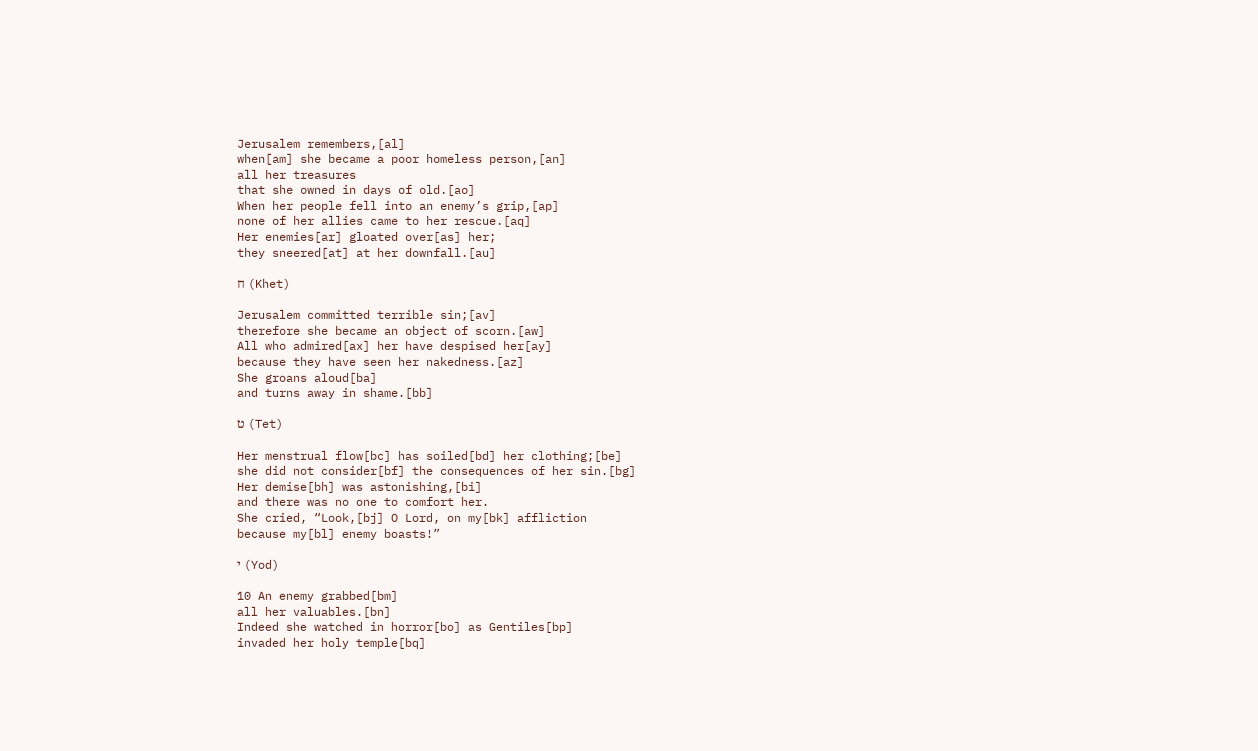Jerusalem remembers,[al]
when[am] she became a poor homeless person,[an]
all her treasures
that she owned in days of old.[ao]
When her people fell into an enemy’s grip,[ap]
none of her allies came to her rescue.[aq]
Her enemies[ar] gloated over[as] her;
they sneered[at] at her downfall.[au]

ח (Khet)

Jerusalem committed terrible sin;[av]
therefore she became an object of scorn.[aw]
All who admired[ax] her have despised her[ay]
because they have seen her nakedness.[az]
She groans aloud[ba]
and turns away in shame.[bb]

ט (Tet)

Her menstrual flow[bc] has soiled[bd] her clothing;[be]
she did not consider[bf] the consequences of her sin.[bg]
Her demise[bh] was astonishing,[bi]
and there was no one to comfort her.
She cried, “Look,[bj] O Lord, on my[bk] affliction
because my[bl] enemy boasts!”

י (Yod)

10 An enemy grabbed[bm]
all her valuables.[bn]
Indeed she watched in horror[bo] as Gentiles[bp]
invaded her holy temple[bq]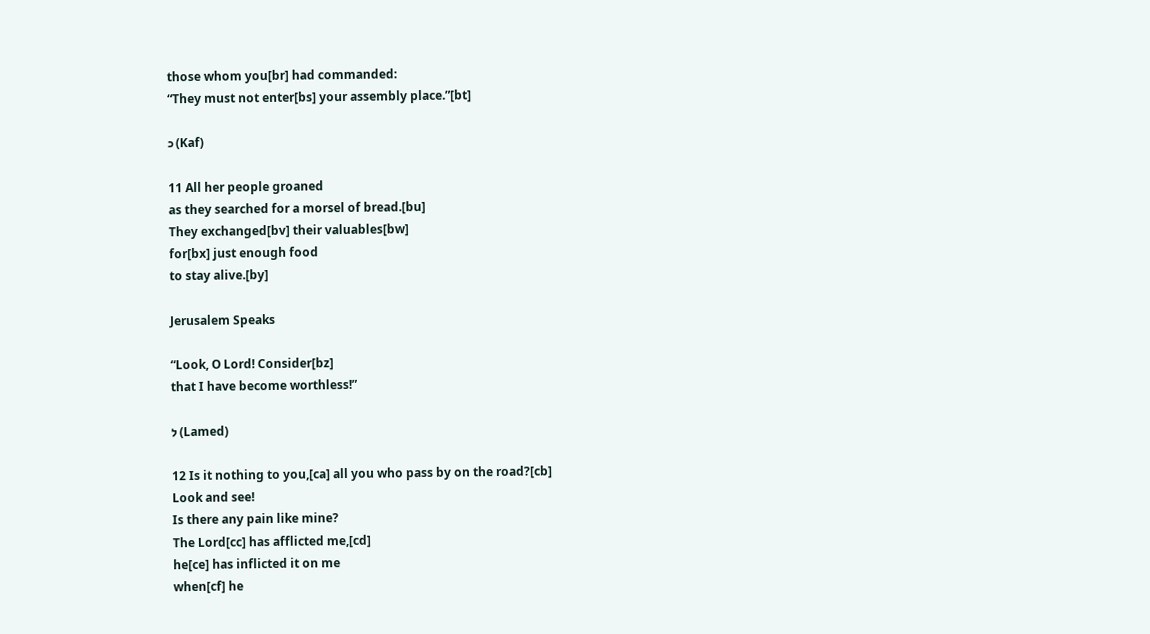those whom you[br] had commanded:
“They must not enter[bs] your assembly place.”[bt]

כ (Kaf)

11 All her people groaned
as they searched for a morsel of bread.[bu]
They exchanged[bv] their valuables[bw]
for[bx] just enough food
to stay alive.[by]

Jerusalem Speaks

“Look, O Lord! Consider[bz]
that I have become worthless!”

ל (Lamed)

12 Is it nothing to you,[ca] all you who pass by on the road?[cb]
Look and see!
Is there any pain like mine?
The Lord[cc] has afflicted me,[cd]
he[ce] has inflicted it on me
when[cf] he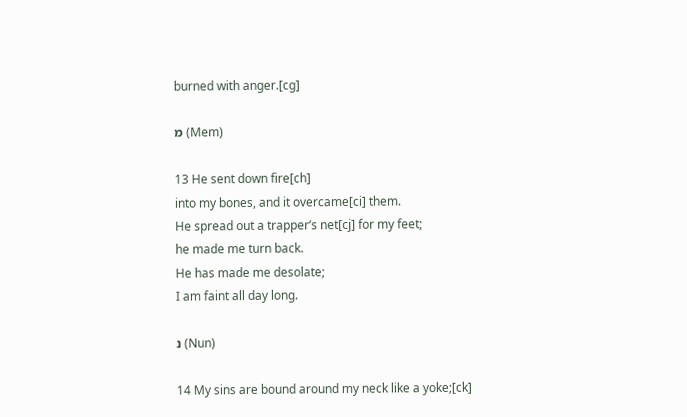burned with anger.[cg]

מ (Mem)

13 He sent down fire[ch]
into my bones, and it overcame[ci] them.
He spread out a trapper’s net[cj] for my feet;
he made me turn back.
He has made me desolate;
I am faint all day long.

נ (Nun)

14 My sins are bound around my neck like a yoke;[ck]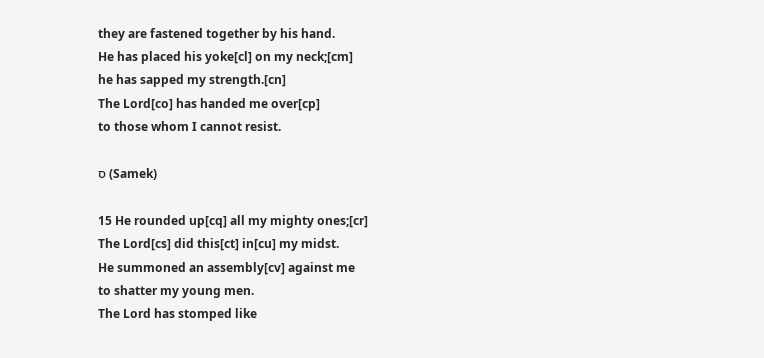they are fastened together by his hand.
He has placed his yoke[cl] on my neck;[cm]
he has sapped my strength.[cn]
The Lord[co] has handed me over[cp]
to those whom I cannot resist.

ס (Samek)

15 He rounded up[cq] all my mighty ones;[cr]
The Lord[cs] did this[ct] in[cu] my midst.
He summoned an assembly[cv] against me
to shatter my young men.
The Lord has stomped like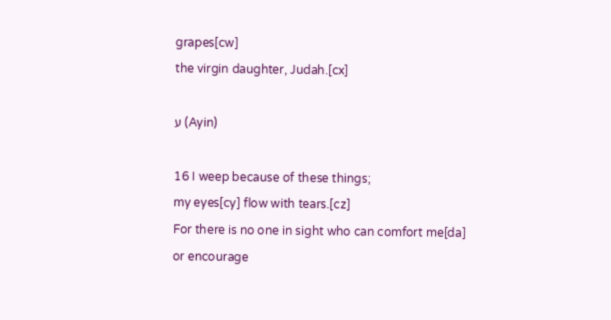grapes[cw]
the virgin daughter, Judah.[cx]

ע (Ayin)

16 I weep because of these things;
my eyes[cy] flow with tears.[cz]
For there is no one in sight who can comfort me[da]
or encourage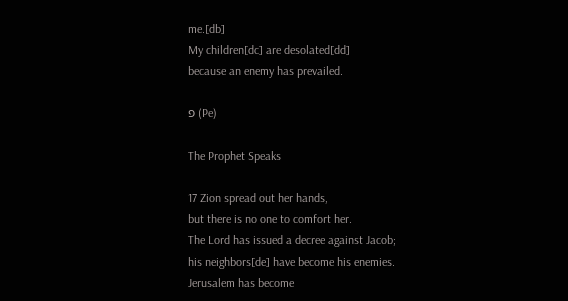me.[db]
My children[dc] are desolated[dd]
because an enemy has prevailed.

פ (Pe)

The Prophet Speaks

17 Zion spread out her hands,
but there is no one to comfort her.
The Lord has issued a decree against Jacob;
his neighbors[de] have become his enemies.
Jerusalem has become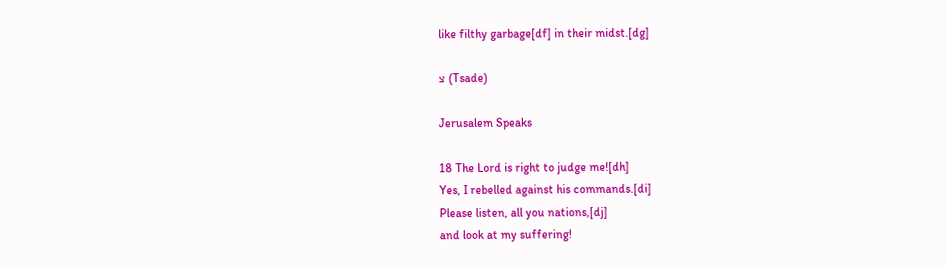like filthy garbage[df] in their midst.[dg]

צ (Tsade)

Jerusalem Speaks

18 The Lord is right to judge me![dh]
Yes, I rebelled against his commands.[di]
Please listen, all you nations,[dj]
and look at my suffering!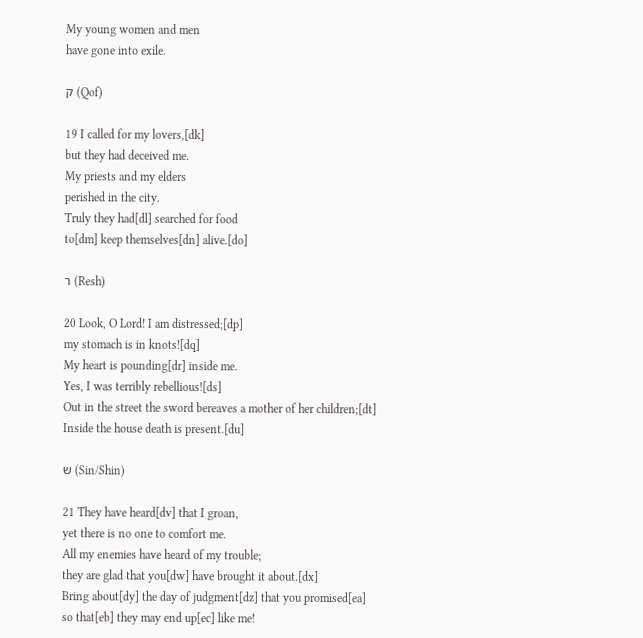My young women and men
have gone into exile.

ק (Qof)

19 I called for my lovers,[dk]
but they had deceived me.
My priests and my elders
perished in the city.
Truly they had[dl] searched for food
to[dm] keep themselves[dn] alive.[do]

ר (Resh)

20 Look, O Lord! I am distressed;[dp]
my stomach is in knots![dq]
My heart is pounding[dr] inside me.
Yes, I was terribly rebellious![ds]
Out in the street the sword bereaves a mother of her children;[dt]
Inside the house death is present.[du]

ש (Sin/Shin)

21 They have heard[dv] that I groan,
yet there is no one to comfort me.
All my enemies have heard of my trouble;
they are glad that you[dw] have brought it about.[dx]
Bring about[dy] the day of judgment[dz] that you promised[ea]
so that[eb] they may end up[ec] like me!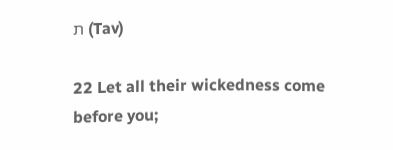ת (Tav)

22 Let all their wickedness come before you;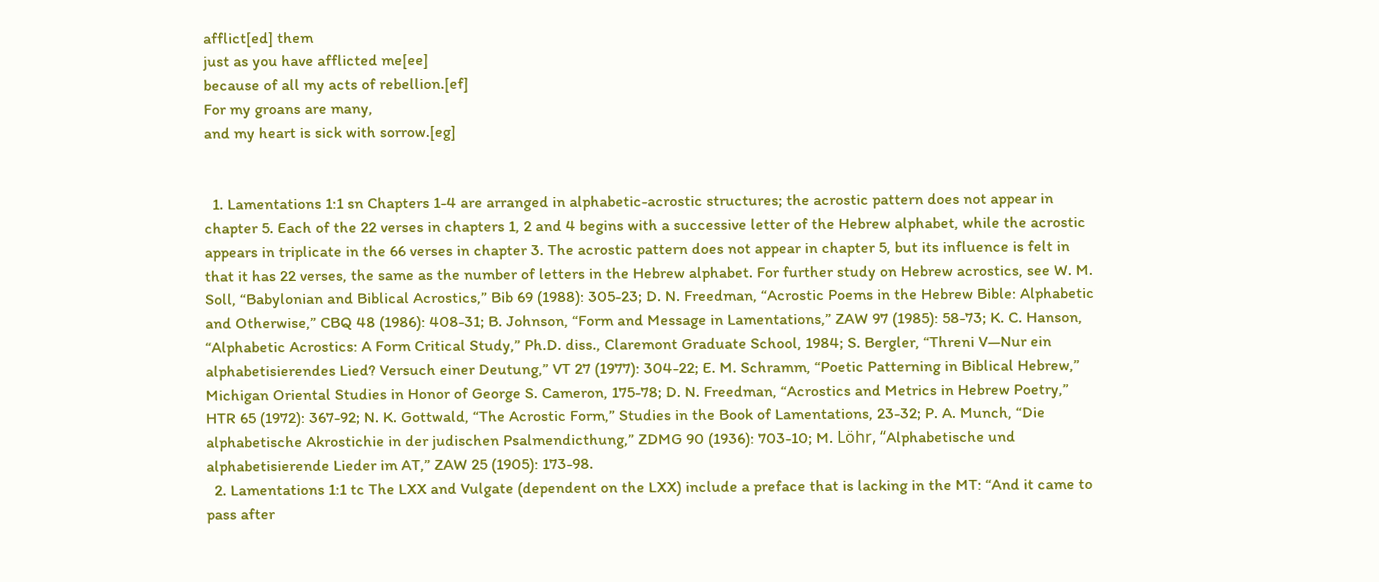afflict[ed] them
just as you have afflicted me[ee]
because of all my acts of rebellion.[ef]
For my groans are many,
and my heart is sick with sorrow.[eg]


  1. Lamentations 1:1 sn Chapters 1-4 are arranged in alphabetic-acrostic structures; the acrostic pattern does not appear in chapter 5. Each of the 22 verses in chapters 1, 2 and 4 begins with a successive letter of the Hebrew alphabet, while the acrostic appears in triplicate in the 66 verses in chapter 3. The acrostic pattern does not appear in chapter 5, but its influence is felt in that it has 22 verses, the same as the number of letters in the Hebrew alphabet. For further study on Hebrew acrostics, see W. M. Soll, “Babylonian and Biblical Acrostics,” Bib 69 (1988): 305-23; D. N. Freedman, “Acrostic Poems in the Hebrew Bible: Alphabetic and Otherwise,” CBQ 48 (1986): 408-31; B. Johnson, “Form and Message in Lamentations,” ZAW 97 (1985): 58-73; K. C. Hanson, “Alphabetic Acrostics: A Form Critical Study,” Ph.D. diss., Claremont Graduate School, 1984; S. Bergler, “Threni V—Nur ein alphabetisierendes Lied? Versuch einer Deutung,” VT 27 (1977): 304-22; E. M. Schramm, “Poetic Patterning in Biblical Hebrew,” Michigan Oriental Studies in Honor of George S. Cameron, 175-78; D. N. Freedman, “Acrostics and Metrics in Hebrew Poetry,” HTR 65 (1972): 367-92; N. K. Gottwald, “The Acrostic Form,” Studies in the Book of Lamentations, 23-32; P. A. Munch, “Die alphabetische Akrostichie in der judischen Psalmendicthung,” ZDMG 90 (1936): 703-10; M. Löhr, “Alphabetische und alphabetisierende Lieder im AT,” ZAW 25 (1905): 173-98.
  2. Lamentations 1:1 tc The LXX and Vulgate (dependent on the LXX) include a preface that is lacking in the MT: “And it came to pass after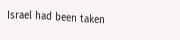Israel had been taken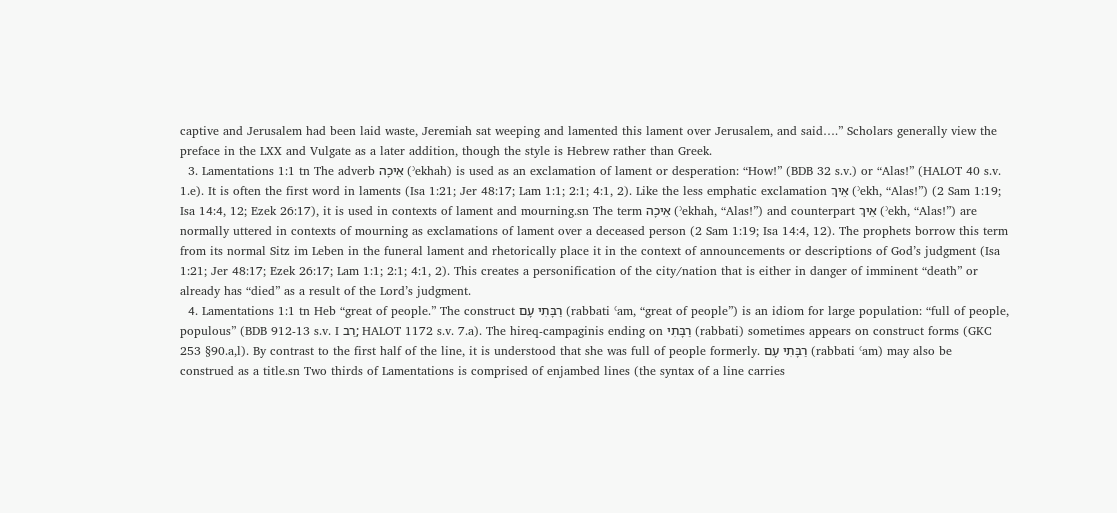captive and Jerusalem had been laid waste, Jeremiah sat weeping and lamented this lament over Jerusalem, and said….” Scholars generally view the preface in the LXX and Vulgate as a later addition, though the style is Hebrew rather than Greek.
  3. Lamentations 1:1 tn The adverb אֵיכָה (ʾekhah) is used as an exclamation of lament or desperation: “How!” (BDB 32 s.v.) or “Alas!” (HALOT 40 s.v. 1.e). It is often the first word in laments (Isa 1:21; Jer 48:17; Lam 1:1; 2:1; 4:1, 2). Like the less emphatic exclamation אֵיךְ (ʾekh, “Alas!”) (2 Sam 1:19; Isa 14:4, 12; Ezek 26:17), it is used in contexts of lament and mourning.sn The term אֵיכָה (ʾekhah, “Alas!”) and counterpart אֵיךְ (ʾekh, “Alas!”) are normally uttered in contexts of mourning as exclamations of lament over a deceased person (2 Sam 1:19; Isa 14:4, 12). The prophets borrow this term from its normal Sitz im Leben in the funeral lament and rhetorically place it in the context of announcements or descriptions of God’s judgment (Isa 1:21; Jer 48:17; Ezek 26:17; Lam 1:1; 2:1; 4:1, 2). This creates a personification of the city/nation that is either in danger of imminent “death” or already has “died” as a result of the Lord’s judgment.
  4. Lamentations 1:1 tn Heb “great of people.” The construct רַבָּתִי עָם (rabbati ʿam, “great of people”) is an idiom for large population: “full of people, populous” (BDB 912-13 s.v. I רַב; HALOT 1172 s.v. 7.a). The hireq-campaginis ending on רַבָּתִי (rabbati) sometimes appears on construct forms (GKC 253 §90.a,l). By contrast to the first half of the line, it is understood that she was full of people formerly. רַבָּתִי עָם (rabbati ʿam) may also be construed as a title.sn Two thirds of Lamentations is comprised of enjambed lines (the syntax of a line carries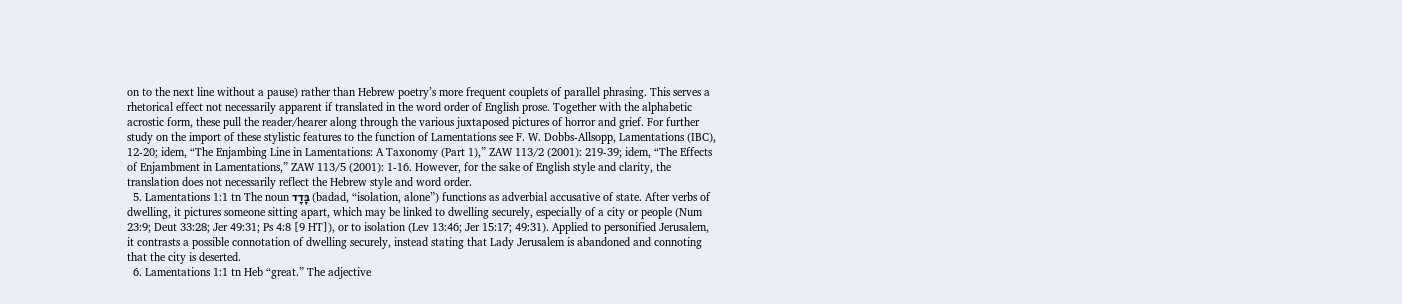on to the next line without a pause) rather than Hebrew poetry’s more frequent couplets of parallel phrasing. This serves a rhetorical effect not necessarily apparent if translated in the word order of English prose. Together with the alphabetic acrostic form, these pull the reader/hearer along through the various juxtaposed pictures of horror and grief. For further study on the import of these stylistic features to the function of Lamentations see F. W. Dobbs-Allsopp, Lamentations (IBC), 12-20; idem, “The Enjambing Line in Lamentations: A Taxonomy (Part 1),” ZAW 113/2 (2001): 219-39; idem, “The Effects of Enjambment in Lamentations,” ZAW 113/5 (2001): 1-16. However, for the sake of English style and clarity, the translation does not necessarily reflect the Hebrew style and word order.
  5. Lamentations 1:1 tn The noun בָּדָד (badad, “isolation, alone”) functions as adverbial accusative of state. After verbs of dwelling, it pictures someone sitting apart, which may be linked to dwelling securely, especially of a city or people (Num 23:9; Deut 33:28; Jer 49:31; Ps 4:8 [9 HT]), or to isolation (Lev 13:46; Jer 15:17; 49:31). Applied to personified Jerusalem, it contrasts a possible connotation of dwelling securely, instead stating that Lady Jerusalem is abandoned and connoting that the city is deserted.
  6. Lamentations 1:1 tn Heb “great.” The adjective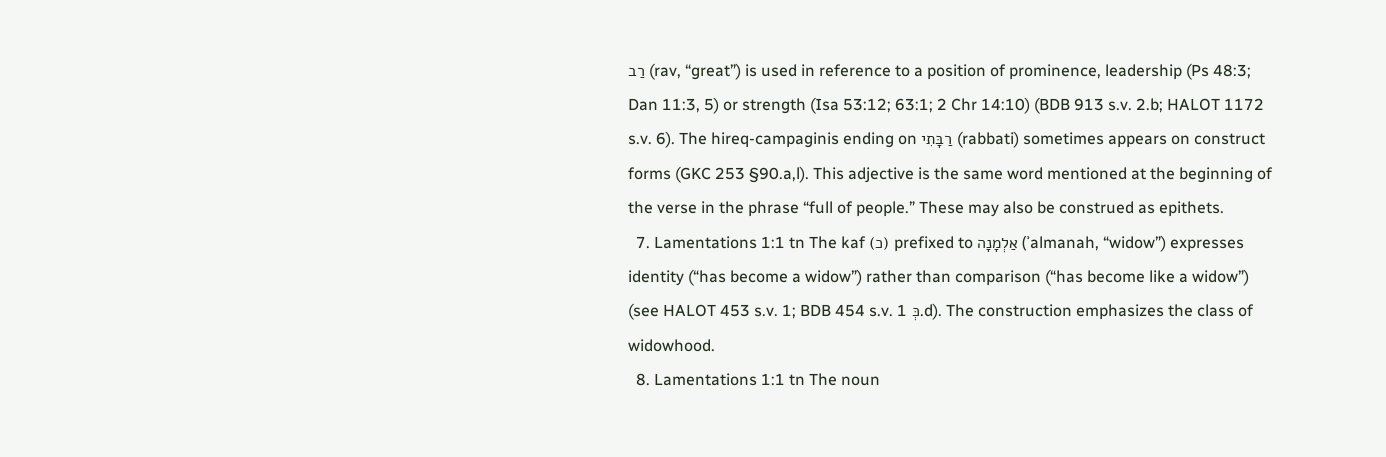רַב (rav, “great”) is used in reference to a position of prominence, leadership (Ps 48:3; Dan 11:3, 5) or strength (Isa 53:12; 63:1; 2 Chr 14:10) (BDB 913 s.v. 2.b; HALOT 1172 s.v. 6). The hireq-campaginis ending on רַבָּתִי (rabbati) sometimes appears on construct forms (GKC 253 §90.a,l). This adjective is the same word mentioned at the beginning of the verse in the phrase “full of people.” These may also be construed as epithets.
  7. Lamentations 1:1 tn The kaf (כ) prefixed to אַלְמָנָה (ʾalmanah, “widow”) expresses identity (“has become a widow”) rather than comparison (“has become like a widow”) (see HALOT 453 s.v. 1; BDB 454 s.v. כְּ 1.d). The construction emphasizes the class of widowhood.
  8. Lamentations 1:1 tn The noun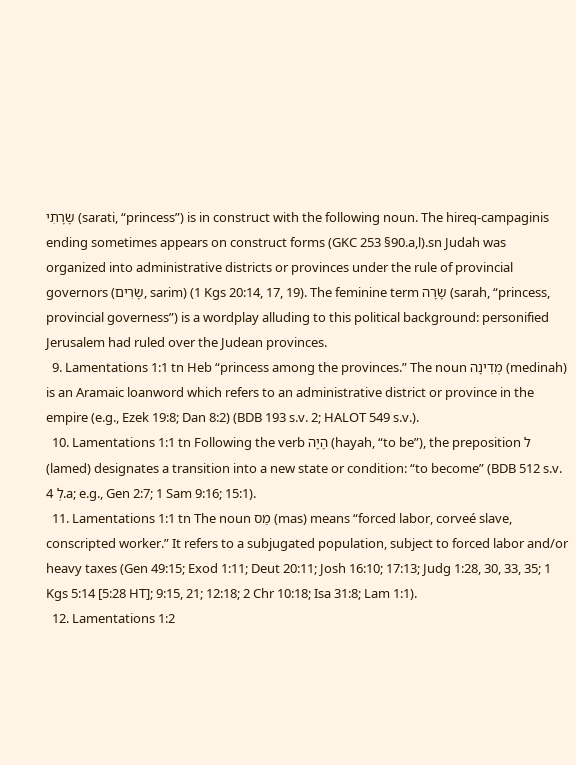שָׂרָתִי (sarati, “princess”) is in construct with the following noun. The hireq-campaginis ending sometimes appears on construct forms (GKC 253 §90.a,l).sn Judah was organized into administrative districts or provinces under the rule of provincial governors (שָׂרִים, sarim) (1 Kgs 20:14, 17, 19). The feminine term שָׂרָה (sarah, “princess, provincial governess”) is a wordplay alluding to this political background: personified Jerusalem had ruled over the Judean provinces.
  9. Lamentations 1:1 tn Heb “princess among the provinces.” The noun מְדִינָה (medinah) is an Aramaic loanword which refers to an administrative district or province in the empire (e.g., Ezek 19:8; Dan 8:2) (BDB 193 s.v. 2; HALOT 549 s.v.).
  10. Lamentations 1:1 tn Following the verb הָיָה (hayah, “to be”), the preposition ל (lamed) designates a transition into a new state or condition: “to become” (BDB 512 s.v. לְ 4.a; e.g., Gen 2:7; 1 Sam 9:16; 15:1).
  11. Lamentations 1:1 tn The noun מַס (mas) means “forced labor, corveé slave, conscripted worker.” It refers to a subjugated population, subject to forced labor and/or heavy taxes (Gen 49:15; Exod 1:11; Deut 20:11; Josh 16:10; 17:13; Judg 1:28, 30, 33, 35; 1 Kgs 5:14 [5:28 HT]; 9:15, 21; 12:18; 2 Chr 10:18; Isa 31:8; Lam 1:1).
  12. Lamentations 1:2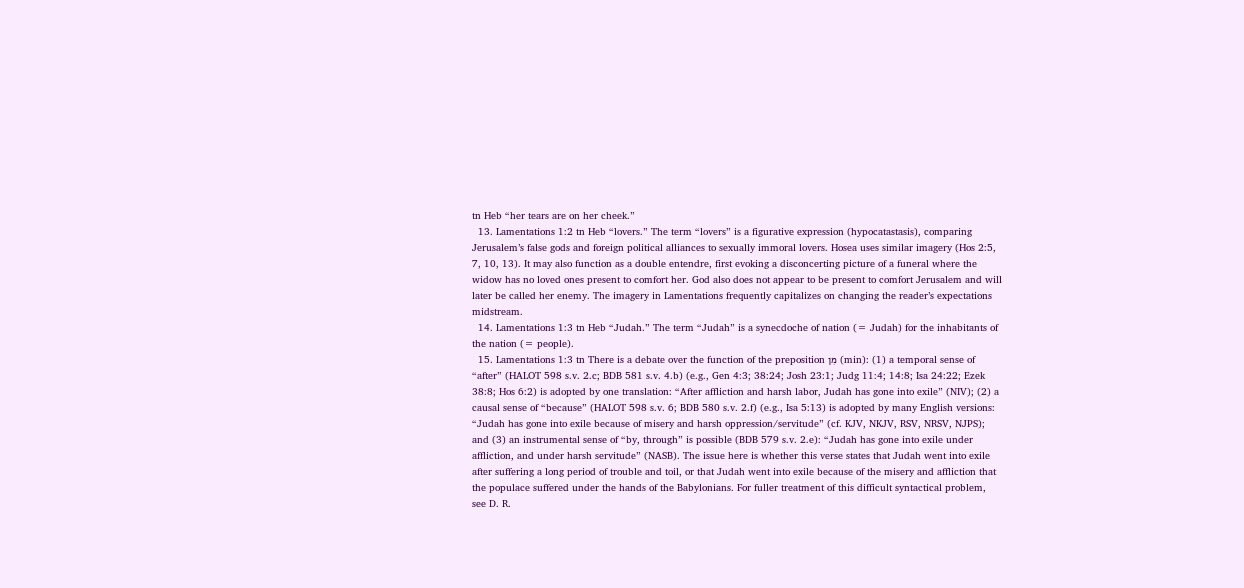tn Heb “her tears are on her cheek.”
  13. Lamentations 1:2 tn Heb “lovers.” The term “lovers” is a figurative expression (hypocatastasis), comparing Jerusalem’s false gods and foreign political alliances to sexually immoral lovers. Hosea uses similar imagery (Hos 2:5, 7, 10, 13). It may also function as a double entendre, first evoking a disconcerting picture of a funeral where the widow has no loved ones present to comfort her. God also does not appear to be present to comfort Jerusalem and will later be called her enemy. The imagery in Lamentations frequently capitalizes on changing the reader’s expectations midstream.
  14. Lamentations 1:3 tn Heb “Judah.” The term “Judah” is a synecdoche of nation (= Judah) for the inhabitants of the nation (= people).
  15. Lamentations 1:3 tn There is a debate over the function of the preposition מִן (min): (1) a temporal sense of “after” (HALOT 598 s.v. 2.c; BDB 581 s.v. 4.b) (e.g., Gen 4:3; 38:24; Josh 23:1; Judg 11:4; 14:8; Isa 24:22; Ezek 38:8; Hos 6:2) is adopted by one translation: “After affliction and harsh labor, Judah has gone into exile” (NIV); (2) a causal sense of “because” (HALOT 598 s.v. 6; BDB 580 s.v. 2.f) (e.g., Isa 5:13) is adopted by many English versions: “Judah has gone into exile because of misery and harsh oppression/servitude” (cf. KJV, NKJV, RSV, NRSV, NJPS); and (3) an instrumental sense of “by, through” is possible (BDB 579 s.v. 2.e): “Judah has gone into exile under affliction, and under harsh servitude” (NASB). The issue here is whether this verse states that Judah went into exile after suffering a long period of trouble and toil, or that Judah went into exile because of the misery and affliction that the populace suffered under the hands of the Babylonians. For fuller treatment of this difficult syntactical problem, see D. R.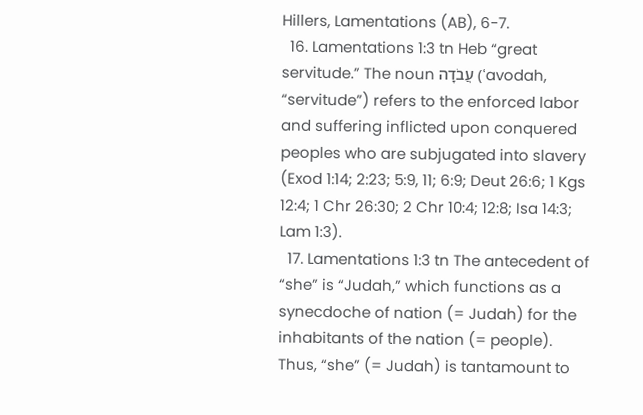Hillers, Lamentations (AB), 6-7.
  16. Lamentations 1:3 tn Heb “great servitude.” The noun עֲבֹדָה (ʿavodah, “servitude”) refers to the enforced labor and suffering inflicted upon conquered peoples who are subjugated into slavery (Exod 1:14; 2:23; 5:9, 11; 6:9; Deut 26:6; 1 Kgs 12:4; 1 Chr 26:30; 2 Chr 10:4; 12:8; Isa 14:3; Lam 1:3).
  17. Lamentations 1:3 tn The antecedent of “she” is “Judah,” which functions as a synecdoche of nation (= Judah) for the inhabitants of the nation (= people). Thus, “she” (= Judah) is tantamount to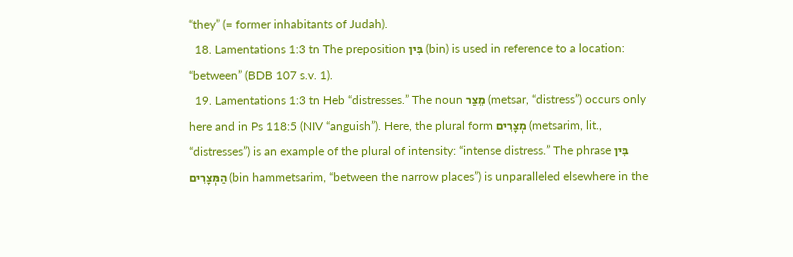“they” (= former inhabitants of Judah).
  18. Lamentations 1:3 tn The preposition בִּין (bin) is used in reference to a location: “between” (BDB 107 s.v. 1).
  19. Lamentations 1:3 tn Heb “distresses.” The noun מֵצַר (metsar, “distress”) occurs only here and in Ps 118:5 (NIV “anguish”). Here, the plural form מְצָרִים (metsarim, lit., “distresses”) is an example of the plural of intensity: “intense distress.” The phrase בִּין הַמְּצָרִים (bin hammetsarim, “between the narrow places”) is unparalleled elsewhere in the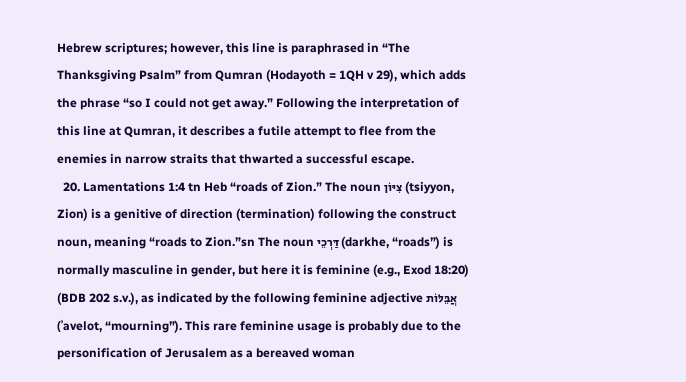Hebrew scriptures; however, this line is paraphrased in “The Thanksgiving Psalm” from Qumran (Hodayoth = 1QH v 29), which adds the phrase “so I could not get away.” Following the interpretation of this line at Qumran, it describes a futile attempt to flee from the enemies in narrow straits that thwarted a successful escape.
  20. Lamentations 1:4 tn Heb “roads of Zion.” The noun צִיּוֹן (tsiyyon, Zion) is a genitive of direction (termination) following the construct noun, meaning “roads to Zion.”sn The noun דַּרְכֵי (darkhe, “roads”) is normally masculine in gender, but here it is feminine (e.g., Exod 18:20) (BDB 202 s.v.), as indicated by the following feminine adjective אֲבֵּלּוֹת (ʾavelot, “mourning”). This rare feminine usage is probably due to the personification of Jerusalem as a bereaved woman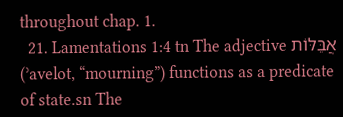throughout chap. 1.
  21. Lamentations 1:4 tn The adjective אֲבֵּלּוֹת (ʾavelot, “mourning”) functions as a predicate of state.sn The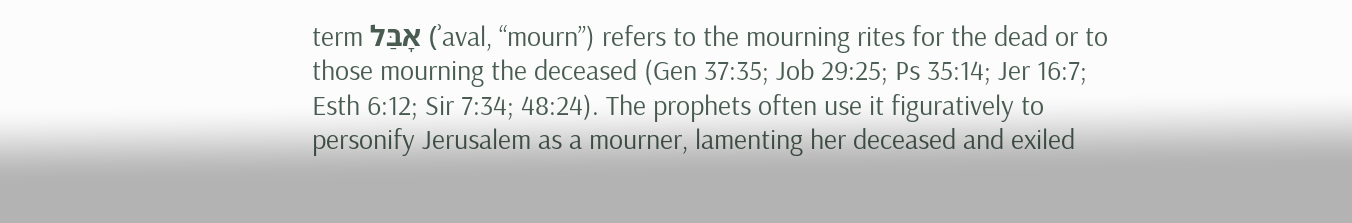term אָבַּל (ʾaval, “mourn”) refers to the mourning rites for the dead or to those mourning the deceased (Gen 37:35; Job 29:25; Ps 35:14; Jer 16:7; Esth 6:12; Sir 7:34; 48:24). The prophets often use it figuratively to personify Jerusalem as a mourner, lamenting her deceased and exiled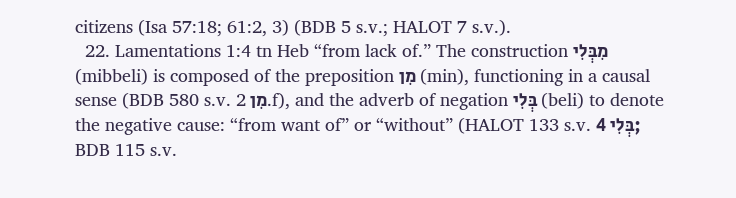citizens (Isa 57:18; 61:2, 3) (BDB 5 s.v.; HALOT 7 s.v.).
  22. Lamentations 1:4 tn Heb “from lack of.” The construction מִבְּלִי (mibbeli) is composed of the preposition מִן (min), functioning in a causal sense (BDB 580 s.v. מִן 2.f), and the adverb of negation בְּלִי (beli) to denote the negative cause: “from want of” or “without” (HALOT 133 s.v. בְּלִי 4; BDB 115 s.v.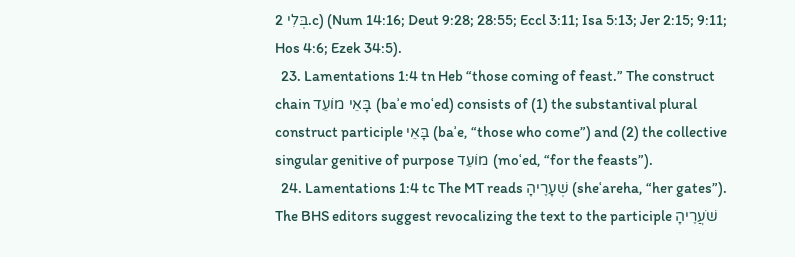בְּלִי 2.c) (Num 14:16; Deut 9:28; 28:55; Eccl 3:11; Isa 5:13; Jer 2:15; 9:11; Hos 4:6; Ezek 34:5).
  23. Lamentations 1:4 tn Heb “those coming of feast.” The construct chain בָּאֵי מוֹעֵד (baʾe moʿed) consists of (1) the substantival plural construct participle בָּאֵי (baʾe, “those who come”) and (2) the collective singular genitive of purpose מוֹעֵד (moʿed, “for the feasts”).
  24. Lamentations 1:4 tc The MT reads שְׁעָרֶיהָ (sheʿareha, “her gates”). The BHS editors suggest revocalizing the text to the participle שֹׁעֲרֶיהָ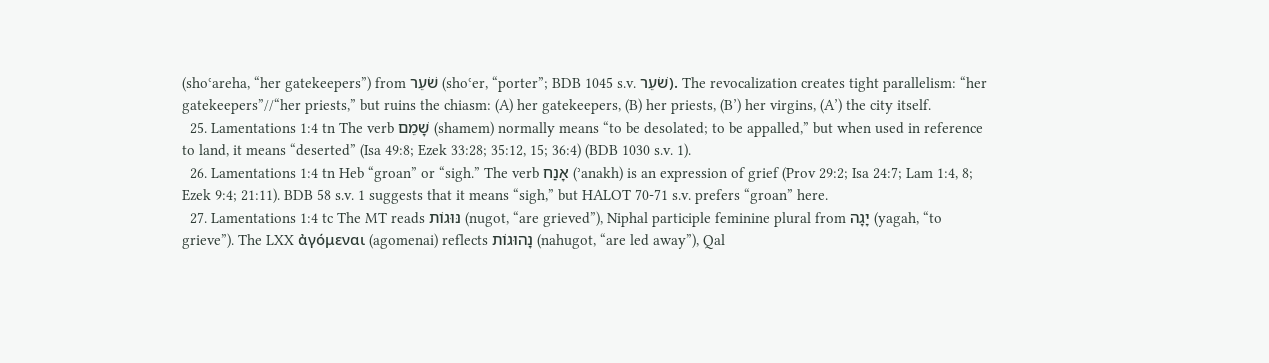(shoʿareha, “her gatekeepers”) from שֹׁעֵר (shoʿer, “porter”; BDB 1045 s.v. שֹׁעֵר). The revocalization creates tight parallelism: “her gatekeepers”//“her priests,” but ruins the chiasm: (A) her gatekeepers, (B) her priests, (B’) her virgins, (A’) the city itself.
  25. Lamentations 1:4 tn The verb שָׁמֵם (shamem) normally means “to be desolated; to be appalled,” but when used in reference to land, it means “deserted” (Isa 49:8; Ezek 33:28; 35:12, 15; 36:4) (BDB 1030 s.v. 1).
  26. Lamentations 1:4 tn Heb “groan” or “sigh.” The verb אָנַח (ʾanakh) is an expression of grief (Prov 29:2; Isa 24:7; Lam 1:4, 8; Ezek 9:4; 21:11). BDB 58 s.v. 1 suggests that it means “sigh,” but HALOT 70-71 s.v. prefers “groan” here.
  27. Lamentations 1:4 tc The MT reads נּוּגוֹת (nugot, “are grieved”), Niphal participle feminine plural from יָגָה (yagah, “to grieve”). The LXX ἀγόμεναι (agomenai) reflects נָהוּגוֹת (nahugot, “are led away”), Qal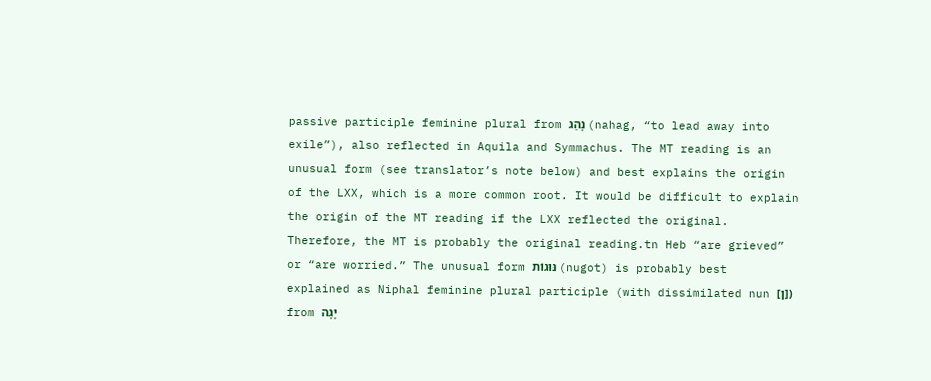passive participle feminine plural from נָהַג (nahag, “to lead away into exile”), also reflected in Aquila and Symmachus. The MT reading is an unusual form (see translator’s note below) and best explains the origin of the LXX, which is a more common root. It would be difficult to explain the origin of the MT reading if the LXX reflected the original. Therefore, the MT is probably the original reading.tn Heb “are grieved” or “are worried.” The unusual form נּוּגוֹת (nugot) is probably best explained as Niphal feminine plural participle (with dissimilated nun [ן]) from יָגָה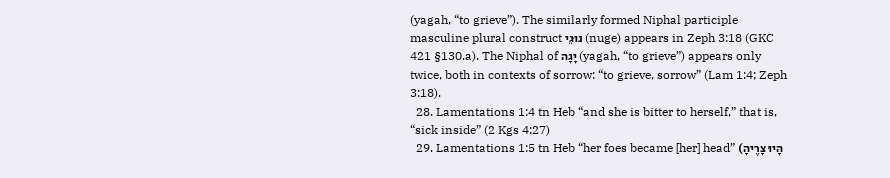(yagah, “to grieve”). The similarly formed Niphal participle masculine plural construct נוּגֵי (nuge) appears in Zeph 3:18 (GKC 421 §130.a). The Niphal of יָגָה (yagah, “to grieve”) appears only twice, both in contexts of sorrow: “to grieve, sorrow” (Lam 1:4; Zeph 3:18).
  28. Lamentations 1:4 tn Heb “and she is bitter to herself,” that is, “sick inside” (2 Kgs 4:27)
  29. Lamentations 1:5 tn Heb “her foes became [her] head” (הָיוּ צָרֶיהָ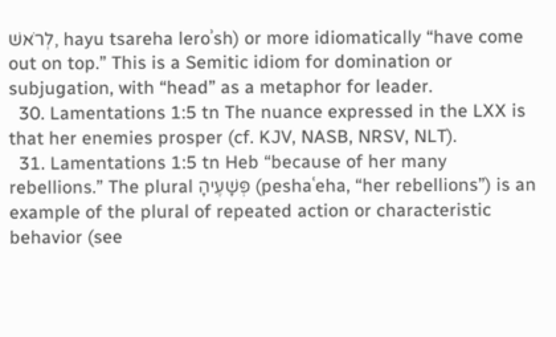לְרֹאשׁ, hayu tsareha leroʾsh) or more idiomatically “have come out on top.” This is a Semitic idiom for domination or subjugation, with “head” as a metaphor for leader.
  30. Lamentations 1:5 tn The nuance expressed in the LXX is that her enemies prosper (cf. KJV, NASB, NRSV, NLT).
  31. Lamentations 1:5 tn Heb “because of her many rebellions.” The plural פְּשָׁעֶיהָ (peshaʿeha, “her rebellions”) is an example of the plural of repeated action or characteristic behavior (see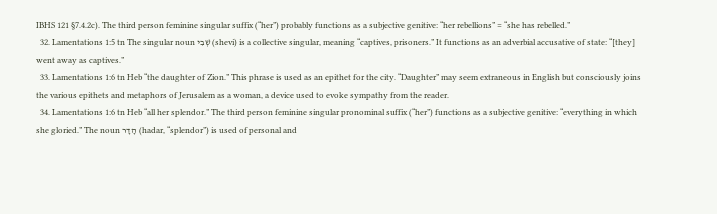IBHS 121 §7.4.2c). The third person feminine singular suffix (“her”) probably functions as a subjective genitive: “her rebellions” = “she has rebelled.”
  32. Lamentations 1:5 tn The singular noun שְׁבִי (shevi) is a collective singular, meaning “captives, prisoners.” It functions as an adverbial accusative of state: “[they] went away as captives.”
  33. Lamentations 1:6 tn Heb “the daughter of Zion.” This phrase is used as an epithet for the city. “Daughter” may seem extraneous in English but consciously joins the various epithets and metaphors of Jerusalem as a woman, a device used to evoke sympathy from the reader.
  34. Lamentations 1:6 tn Heb “all her splendor.” The third person feminine singular pronominal suffix (“her”) functions as a subjective genitive: “everything in which she gloried.” The noun הָדָר (hadar, “splendor”) is used of personal and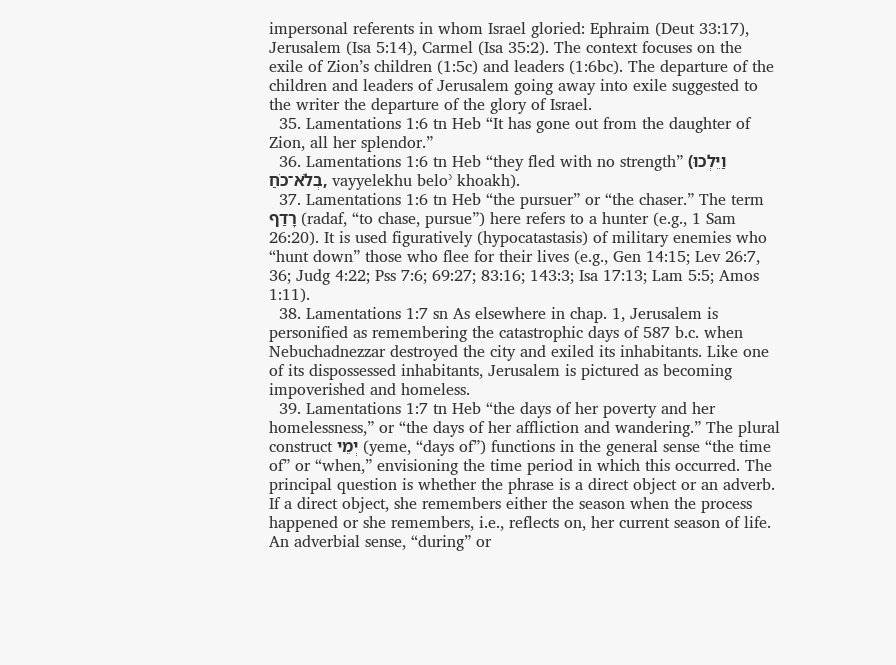impersonal referents in whom Israel gloried: Ephraim (Deut 33:17), Jerusalem (Isa 5:14), Carmel (Isa 35:2). The context focuses on the exile of Zion’s children (1:5c) and leaders (1:6bc). The departure of the children and leaders of Jerusalem going away into exile suggested to the writer the departure of the glory of Israel.
  35. Lamentations 1:6 tn Heb “It has gone out from the daughter of Zion, all her splendor.”
  36. Lamentations 1:6 tn Heb “they fled with no strength” (וַיֵּלְכוּ בְלֹא־כֹחַ, vayyelekhu beloʾ khoakh).
  37. Lamentations 1:6 tn Heb “the pursuer” or “the chaser.” The term רָדַף (radaf, “to chase, pursue”) here refers to a hunter (e.g., 1 Sam 26:20). It is used figuratively (hypocatastasis) of military enemies who “hunt down” those who flee for their lives (e.g., Gen 14:15; Lev 26:7, 36; Judg 4:22; Pss 7:6; 69:27; 83:16; 143:3; Isa 17:13; Lam 5:5; Amos 1:11).
  38. Lamentations 1:7 sn As elsewhere in chap. 1, Jerusalem is personified as remembering the catastrophic days of 587 b.c. when Nebuchadnezzar destroyed the city and exiled its inhabitants. Like one of its dispossessed inhabitants, Jerusalem is pictured as becoming impoverished and homeless.
  39. Lamentations 1:7 tn Heb “the days of her poverty and her homelessness,” or “the days of her affliction and wandering.” The plural construct יְמֵי (yeme, “days of”) functions in the general sense “the time of” or “when,” envisioning the time period in which this occurred. The principal question is whether the phrase is a direct object or an adverb. If a direct object, she remembers either the season when the process happened or she remembers, i.e., reflects on, her current season of life. An adverbial sense, “during” or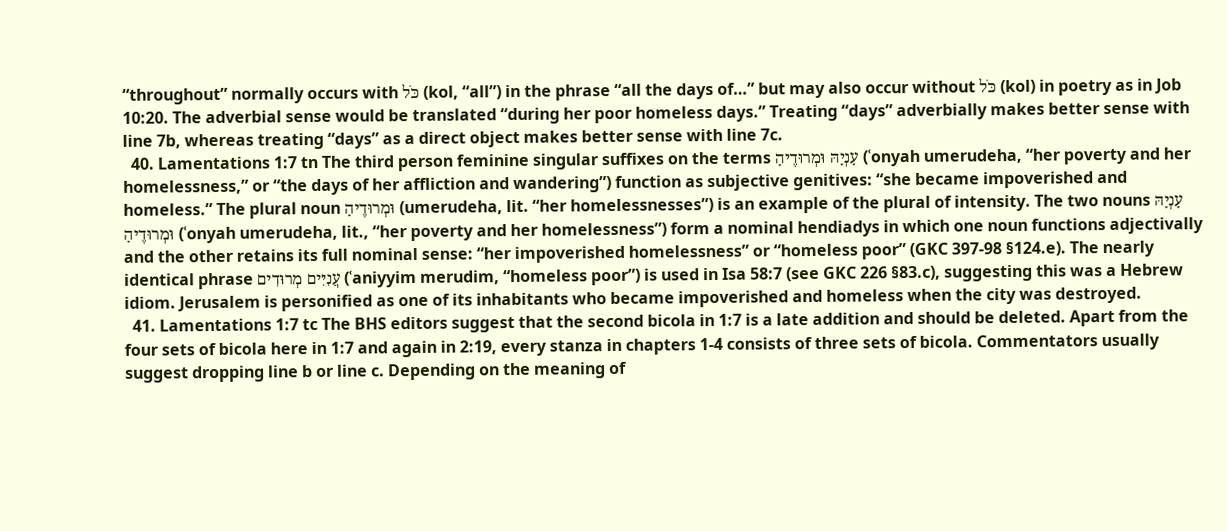“throughout” normally occurs with כֹּל (kol, “all”) in the phrase “all the days of…” but may also occur without כֹּל (kol) in poetry as in Job 10:20. The adverbial sense would be translated “during her poor homeless days.” Treating “days” adverbially makes better sense with line 7b, whereas treating “days” as a direct object makes better sense with line 7c.
  40. Lamentations 1:7 tn The third person feminine singular suffixes on the terms עָנְיָהּ וּמְרוּדֶיהָ (ʿonyah umerudeha, “her poverty and her homelessness,” or “the days of her affliction and wandering”) function as subjective genitives: “she became impoverished and homeless.” The plural noun וּמְרוּדֶיהָ (umerudeha, lit. “her homelessnesses”) is an example of the plural of intensity. The two nouns עָנְיָהּ וּמְרוּדֶיהָ (ʿonyah umerudeha, lit., “her poverty and her homelessness”) form a nominal hendiadys in which one noun functions adjectivally and the other retains its full nominal sense: “her impoverished homelessness” or “homeless poor” (GKC 397-98 §124.e). The nearly identical phrase עֲנִיִּים מְרוּדִים (ʿaniyyim merudim, “homeless poor”) is used in Isa 58:7 (see GKC 226 §83.c), suggesting this was a Hebrew idiom. Jerusalem is personified as one of its inhabitants who became impoverished and homeless when the city was destroyed.
  41. Lamentations 1:7 tc The BHS editors suggest that the second bicola in 1:7 is a late addition and should be deleted. Apart from the four sets of bicola here in 1:7 and again in 2:19, every stanza in chapters 1-4 consists of three sets of bicola. Commentators usually suggest dropping line b or line c. Depending on the meaning of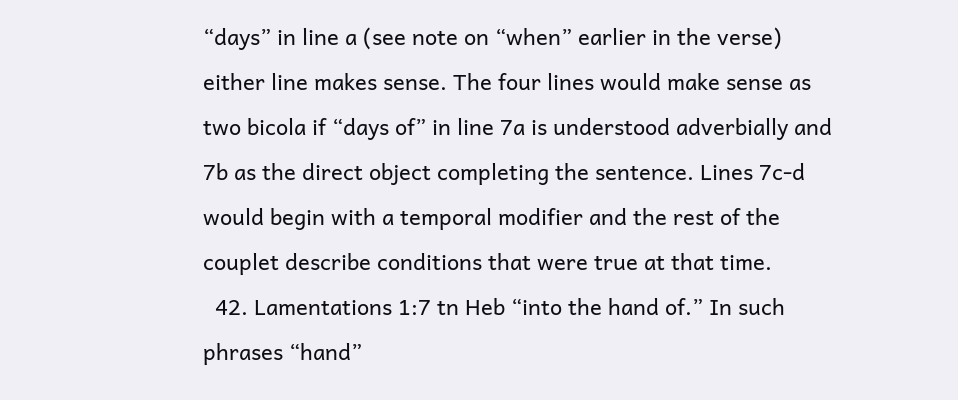“days” in line a (see note on “when” earlier in the verse) either line makes sense. The four lines would make sense as two bicola if “days of” in line 7a is understood adverbially and 7b as the direct object completing the sentence. Lines 7c-d would begin with a temporal modifier and the rest of the couplet describe conditions that were true at that time.
  42. Lamentations 1:7 tn Heb “into the hand of.” In such phrases “hand”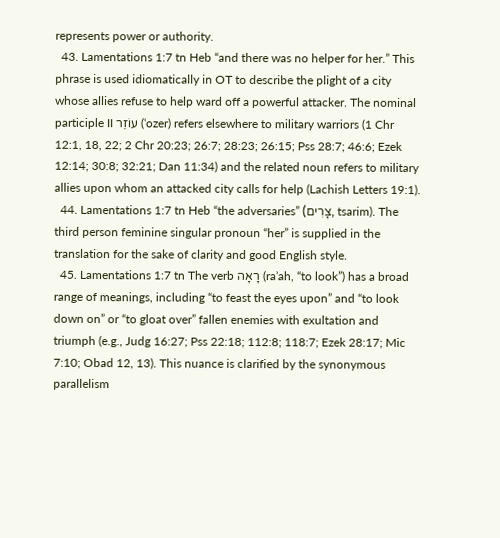represents power or authority.
  43. Lamentations 1:7 tn Heb “and there was no helper for her.” This phrase is used idiomatically in OT to describe the plight of a city whose allies refuse to help ward off a powerful attacker. The nominal participle II עוֹזֵר (ʿozer) refers elsewhere to military warriors (1 Chr 12:1, 18, 22; 2 Chr 20:23; 26:7; 28:23; 26:15; Pss 28:7; 46:6; Ezek 12:14; 30:8; 32:21; Dan 11:34) and the related noun refers to military allies upon whom an attacked city calls for help (Lachish Letters 19:1).
  44. Lamentations 1:7 tn Heb “the adversaries” (צָרִים, tsarim). The third person feminine singular pronoun “her” is supplied in the translation for the sake of clarity and good English style.
  45. Lamentations 1:7 tn The verb רָאָה (raʾah, “to look”) has a broad range of meanings, including “to feast the eyes upon” and “to look down on” or “to gloat over” fallen enemies with exultation and triumph (e.g., Judg 16:27; Pss 22:18; 112:8; 118:7; Ezek 28:17; Mic 7:10; Obad 12, 13). This nuance is clarified by the synonymous parallelism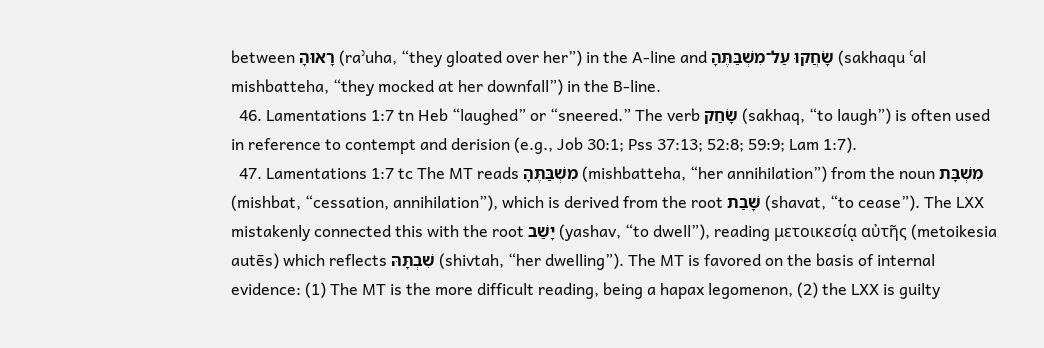between רָאוּהָ (raʾuha, “they gloated over her”) in the A-line and שָׂחֲקוּ עַל־מִשְׁבַּתֶּהָ (sakhaqu ʿal mishbatteha, “they mocked at her downfall”) in the B-line.
  46. Lamentations 1:7 tn Heb “laughed” or “sneered.” The verb שָׂחַק (sakhaq, “to laugh”) is often used in reference to contempt and derision (e.g., Job 30:1; Pss 37:13; 52:8; 59:9; Lam 1:7).
  47. Lamentations 1:7 tc The MT reads מִשְׁבַּתֶּהָ (mishbatteha, “her annihilation”) from the noun מִשְׁבָּת (mishbat, “cessation, annihilation”), which is derived from the root שָׁבַת (shavat, “to cease”). The LXX mistakenly connected this with the root יָשַׁב (yashav, “to dwell”), reading μετοικεσίᾳ αὐτῆς (metoikesia autēs) which reflects שִׁבְתָּהּ (shivtah, “her dwelling”). The MT is favored on the basis of internal evidence: (1) The MT is the more difficult reading, being a hapax legomenon, (2) the LXX is guilty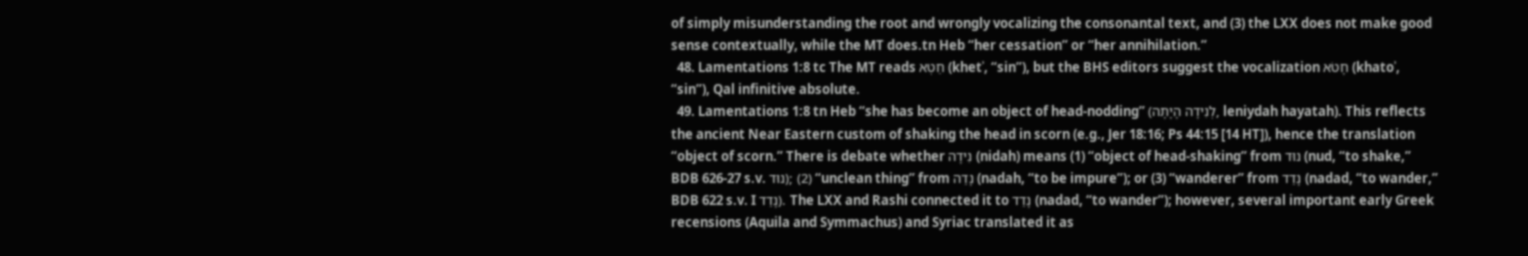of simply misunderstanding the root and wrongly vocalizing the consonantal text, and (3) the LXX does not make good sense contextually, while the MT does.tn Heb “her cessation” or “her annihilation.”
  48. Lamentations 1:8 tc The MT reads חֵטְא (khetʾ, “sin”), but the BHS editors suggest the vocalization חָטֹא (khatoʾ, “sin”), Qal infinitive absolute.
  49. Lamentations 1:8 tn Heb “she has become an object of head-nodding” (לְנִידָה הָיָתָה, leniydah hayatah). This reflects the ancient Near Eastern custom of shaking the head in scorn (e.g., Jer 18:16; Ps 44:15 [14 HT]), hence the translation “object of scorn.” There is debate whether נִידָה (nidah) means (1) “object of head-shaking” from נוּד (nud, “to shake,” BDB 626-27 s.v. נוּד); (2) “unclean thing” from נָדַה (nadah, “to be impure”); or (3) “wanderer” from נָדַד (nadad, “to wander,” BDB 622 s.v. I נָדַד). The LXX and Rashi connected it to נָדַד (nadad, “to wander”); however, several important early Greek recensions (Aquila and Symmachus) and Syriac translated it as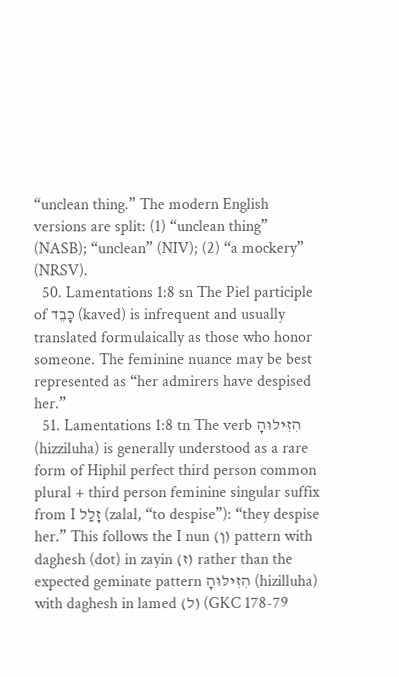“unclean thing.” The modern English versions are split: (1) “unclean thing” (NASB); “unclean” (NIV); (2) “a mockery” (NRSV).
  50. Lamentations 1:8 sn The Piel participle of כָּבֵד (kaved) is infrequent and usually translated formulaically as those who honor someone. The feminine nuance may be best represented as “her admirers have despised her.”
  51. Lamentations 1:8 tn The verb הִזִּילוּהָ (hizziluha) is generally understood as a rare form of Hiphil perfect third person common plural + third person feminine singular suffix from I זָלַל (zalal, “to despise”): “they despise her.” This follows the I nun (ן) pattern with daghesh (dot) in zayin (ז) rather than the expected geminate pattern הִזִילּוּהָ (hizilluha) with daghesh in lamed (ל) (GKC 178-79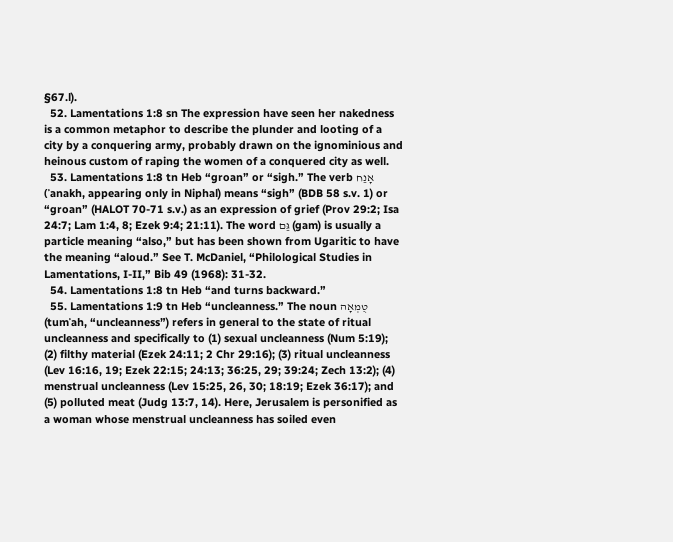§67.l).
  52. Lamentations 1:8 sn The expression have seen her nakedness is a common metaphor to describe the plunder and looting of a city by a conquering army, probably drawn on the ignominious and heinous custom of raping the women of a conquered city as well.
  53. Lamentations 1:8 tn Heb “groan” or “sigh.” The verb אָנַח (ʾanakh, appearing only in Niphal) means “sigh” (BDB 58 s.v. 1) or “groan” (HALOT 70-71 s.v.) as an expression of grief (Prov 29:2; Isa 24:7; Lam 1:4, 8; Ezek 9:4; 21:11). The word גַּם (gam) is usually a particle meaning “also,” but has been shown from Ugaritic to have the meaning “aloud.” See T. McDaniel, “Philological Studies in Lamentations, I-II,” Bib 49 (1968): 31-32.
  54. Lamentations 1:8 tn Heb “and turns backward.”
  55. Lamentations 1:9 tn Heb “uncleanness.” The noun טֻמְאָה (tumʾah, “uncleanness”) refers in general to the state of ritual uncleanness and specifically to (1) sexual uncleanness (Num 5:19); (2) filthy material (Ezek 24:11; 2 Chr 29:16); (3) ritual uncleanness (Lev 16:16, 19; Ezek 22:15; 24:13; 36:25, 29; 39:24; Zech 13:2); (4) menstrual uncleanness (Lev 15:25, 26, 30; 18:19; Ezek 36:17); and (5) polluted meat (Judg 13:7, 14). Here, Jerusalem is personified as a woman whose menstrual uncleanness has soiled even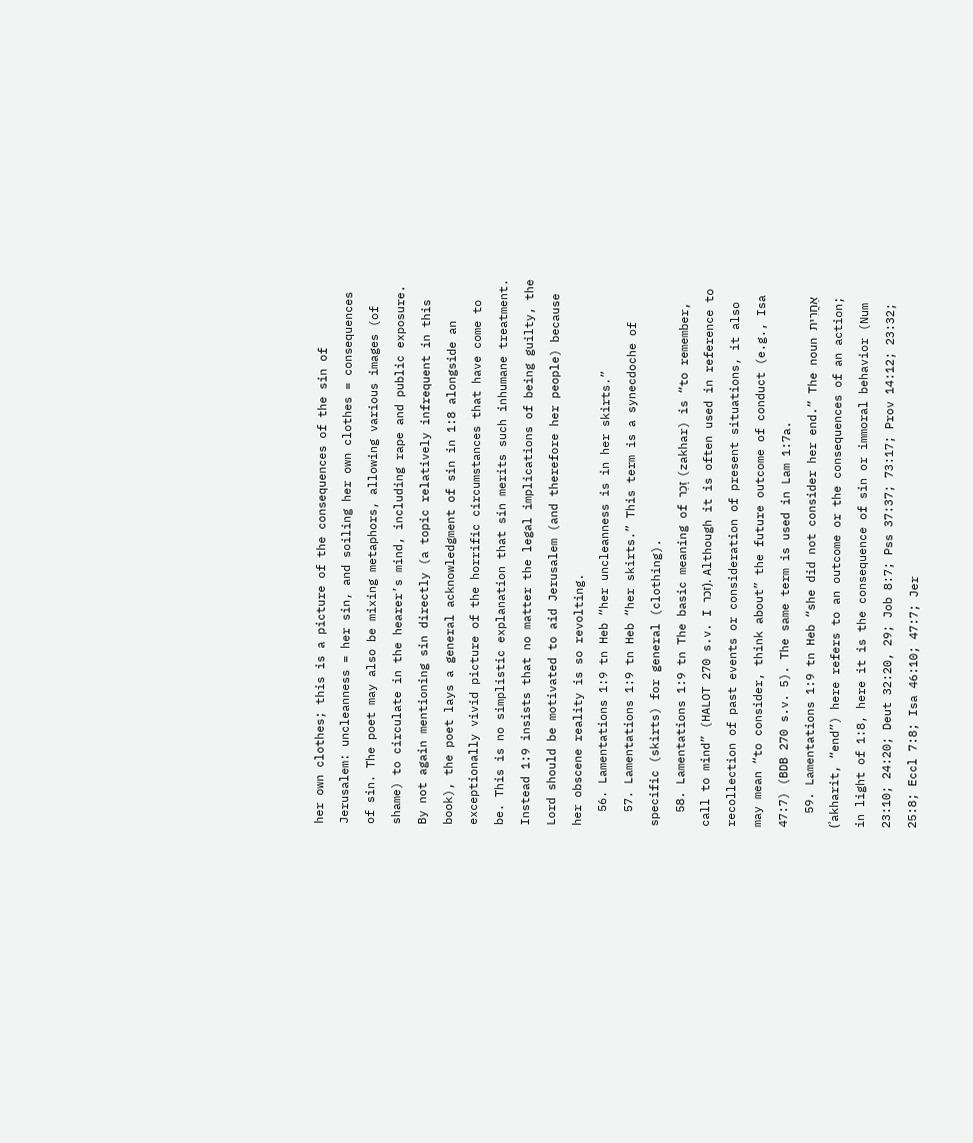her own clothes; this is a picture of the consequences of the sin of Jerusalem: uncleanness = her sin, and soiling her own clothes = consequences of sin. The poet may also be mixing metaphors, allowing various images (of shame) to circulate in the hearer’s mind, including rape and public exposure. By not again mentioning sin directly (a topic relatively infrequent in this book), the poet lays a general acknowledgment of sin in 1:8 alongside an exceptionally vivid picture of the horrific circumstances that have come to be. This is no simplistic explanation that sin merits such inhumane treatment. Instead 1:9 insists that no matter the legal implications of being guilty, the Lord should be motivated to aid Jerusalem (and therefore her people) because her obscene reality is so revolting.
  56. Lamentations 1:9 tn Heb “her uncleanness is in her skirts.”
  57. Lamentations 1:9 tn Heb “her skirts.” This term is a synecdoche of specific (skirts) for general (clothing).
  58. Lamentations 1:9 tn The basic meaning of זָכַר (zakhar) is “to remember, call to mind” (HALOT 270 s.v. I זכר). Although it is often used in reference to recollection of past events or consideration of present situations, it also may mean “to consider, think about” the future outcome of conduct (e.g., Isa 47:7) (BDB 270 s.v. 5). The same term is used in Lam 1:7a.
  59. Lamentations 1:9 tn Heb “she did not consider her end.” The noun אַחֲרִית (ʾakharit, “end”) here refers to an outcome or the consequences of an action; in light of 1:8, here it is the consequence of sin or immoral behavior (Num 23:10; 24:20; Deut 32:20, 29; Job 8:7; Pss 37:37; 73:17; Prov 14:12; 23:32; 25:8; Eccl 7:8; Isa 46:10; 47:7; Jer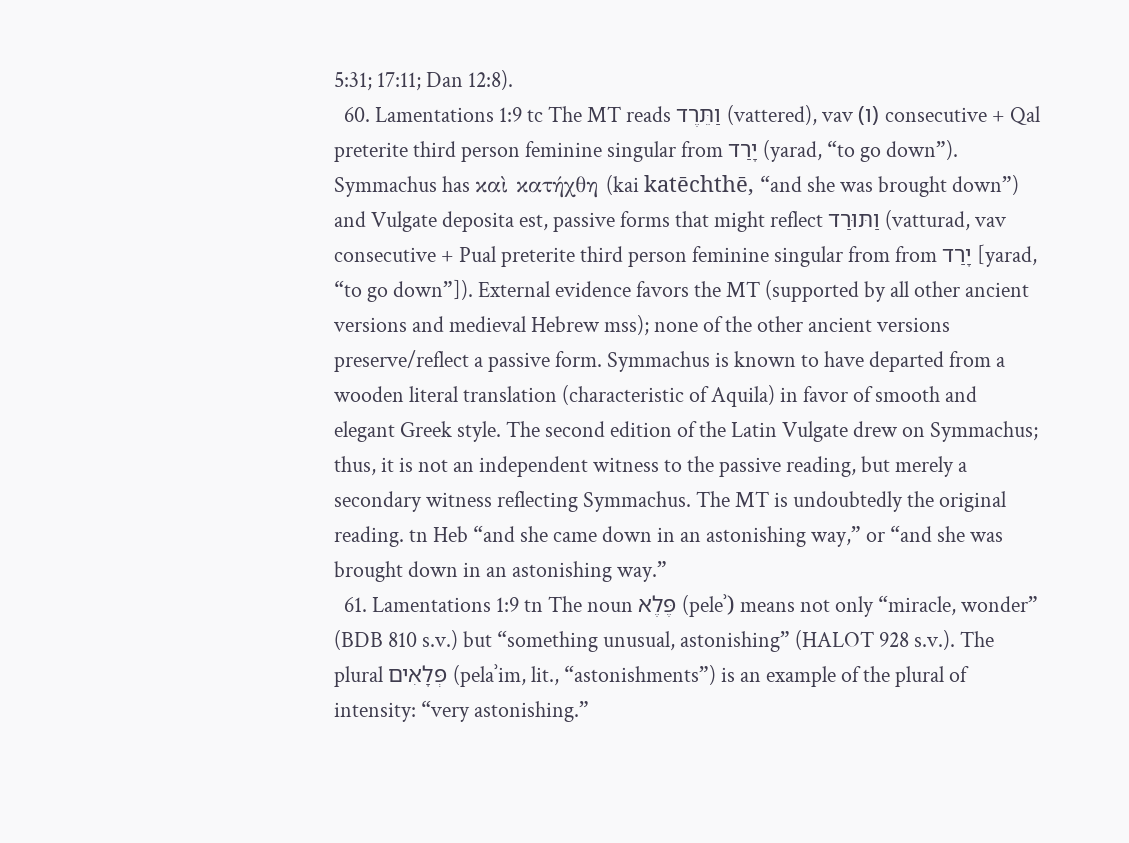5:31; 17:11; Dan 12:8).
  60. Lamentations 1:9 tc The MT reads וַתֵּרֶד (vattered), vav (ו) consecutive + Qal preterite third person feminine singular from יָרַד (yarad, “to go down”). Symmachus has καὶ κατήχθη (kai katēchthē, “and she was brought down”) and Vulgate deposita est, passive forms that might reflect וַתּוּרַד (vatturad, vav consecutive + Pual preterite third person feminine singular from from יָרַד [yarad, “to go down”]). External evidence favors the MT (supported by all other ancient versions and medieval Hebrew mss); none of the other ancient versions preserve/reflect a passive form. Symmachus is known to have departed from a wooden literal translation (characteristic of Aquila) in favor of smooth and elegant Greek style. The second edition of the Latin Vulgate drew on Symmachus; thus, it is not an independent witness to the passive reading, but merely a secondary witness reflecting Symmachus. The MT is undoubtedly the original reading. tn Heb “and she came down in an astonishing way,” or “and she was brought down in an astonishing way.”
  61. Lamentations 1:9 tn The noun פֶּלֶא (peleʾ) means not only “miracle, wonder” (BDB 810 s.v.) but “something unusual, astonishing” (HALOT 928 s.v.). The plural פְּלָאִים (pelaʾim, lit., “astonishments”) is an example of the plural of intensity: “very astonishing.”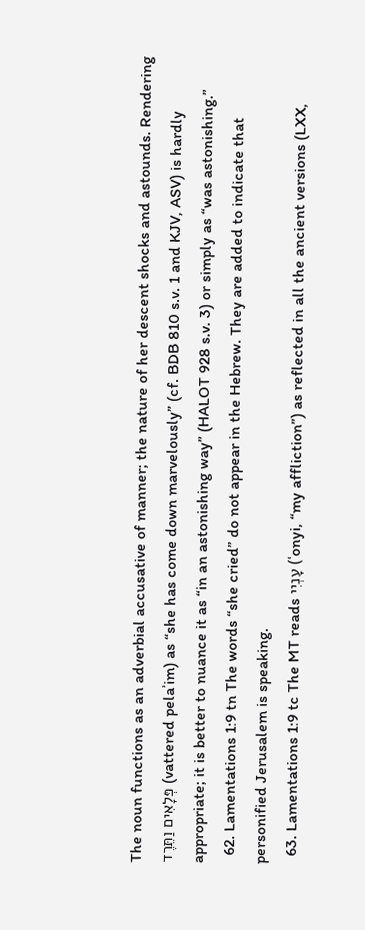The noun functions as an adverbial accusative of manner; the nature of her descent shocks and astounds. Rendering פְּלָאִים וַתֵּרֶד (vattered pelaʾim) as “she has come down marvelously” (cf. BDB 810 s.v. 1 and KJV, ASV) is hardly appropriate; it is better to nuance it as “in an astonishing way” (HALOT 928 s.v. 3) or simply as “was astonishing.”
  62. Lamentations 1:9 tn The words “she cried” do not appear in the Hebrew. They are added to indicate that personified Jerusalem is speaking.
  63. Lamentations 1:9 tc The MT reads עָנְיִי (ʿonyi, “my affliction”) as reflected in all the ancient versions (LXX,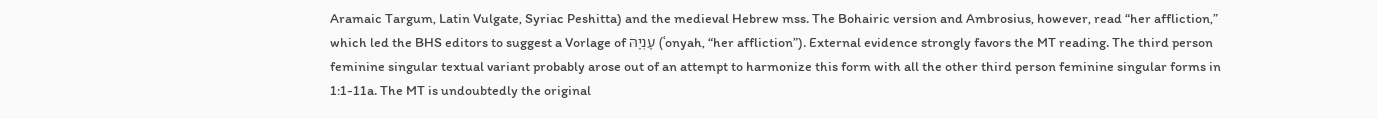Aramaic Targum, Latin Vulgate, Syriac Peshitta) and the medieval Hebrew mss. The Bohairic version and Ambrosius, however, read “her affliction,” which led the BHS editors to suggest a Vorlage of עָנְיָהּ (ʿonyah, “her affliction”). External evidence strongly favors the MT reading. The third person feminine singular textual variant probably arose out of an attempt to harmonize this form with all the other third person feminine singular forms in 1:1-11a. The MT is undoubtedly the original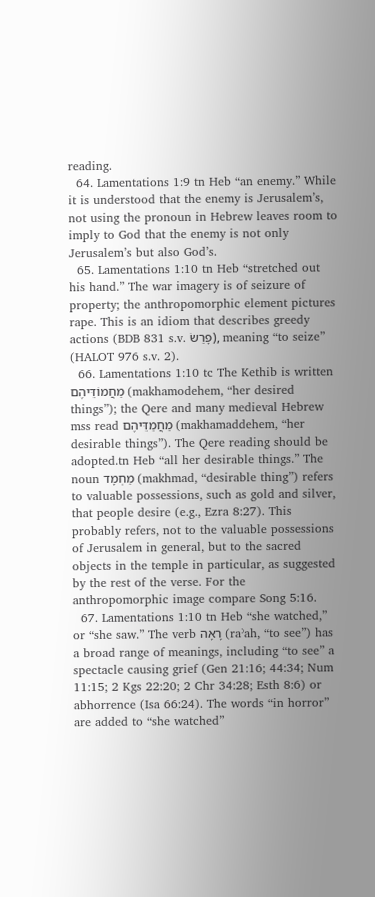reading.
  64. Lamentations 1:9 tn Heb “an enemy.” While it is understood that the enemy is Jerusalem’s, not using the pronoun in Hebrew leaves room to imply to God that the enemy is not only Jerusalem’s but also God’s.
  65. Lamentations 1:10 tn Heb “stretched out his hand.” The war imagery is of seizure of property; the anthropomorphic element pictures rape. This is an idiom that describes greedy actions (BDB 831 s.v. פָרַשׂ), meaning “to seize” (HALOT 976 s.v. 2).
  66. Lamentations 1:10 tc The Kethib is written מַחֲמוֹדֵּיהֶם (makhamodehem, “her desired things”); the Qere and many medieval Hebrew mss read מַחֲמַדֵּיהֶם (makhamaddehem, “her desirable things”). The Qere reading should be adopted.tn Heb “all her desirable things.” The noun מַחְמָד (makhmad, “desirable thing”) refers to valuable possessions, such as gold and silver, that people desire (e.g., Ezra 8:27). This probably refers, not to the valuable possessions of Jerusalem in general, but to the sacred objects in the temple in particular, as suggested by the rest of the verse. For the anthropomorphic image compare Song 5:16.
  67. Lamentations 1:10 tn Heb “she watched,” or “she saw.” The verb רָאָה (raʾah, “to see”) has a broad range of meanings, including “to see” a spectacle causing grief (Gen 21:16; 44:34; Num 11:15; 2 Kgs 22:20; 2 Chr 34:28; Esth 8:6) or abhorrence (Isa 66:24). The words “in horror” are added to “she watched”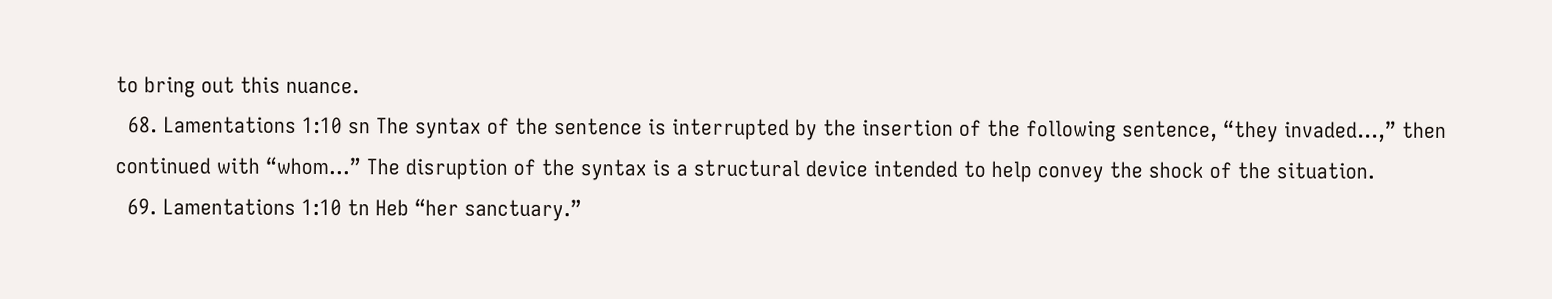to bring out this nuance.
  68. Lamentations 1:10 sn The syntax of the sentence is interrupted by the insertion of the following sentence, “they invaded…,” then continued with “whom…” The disruption of the syntax is a structural device intended to help convey the shock of the situation.
  69. Lamentations 1:10 tn Heb “her sanctuary.”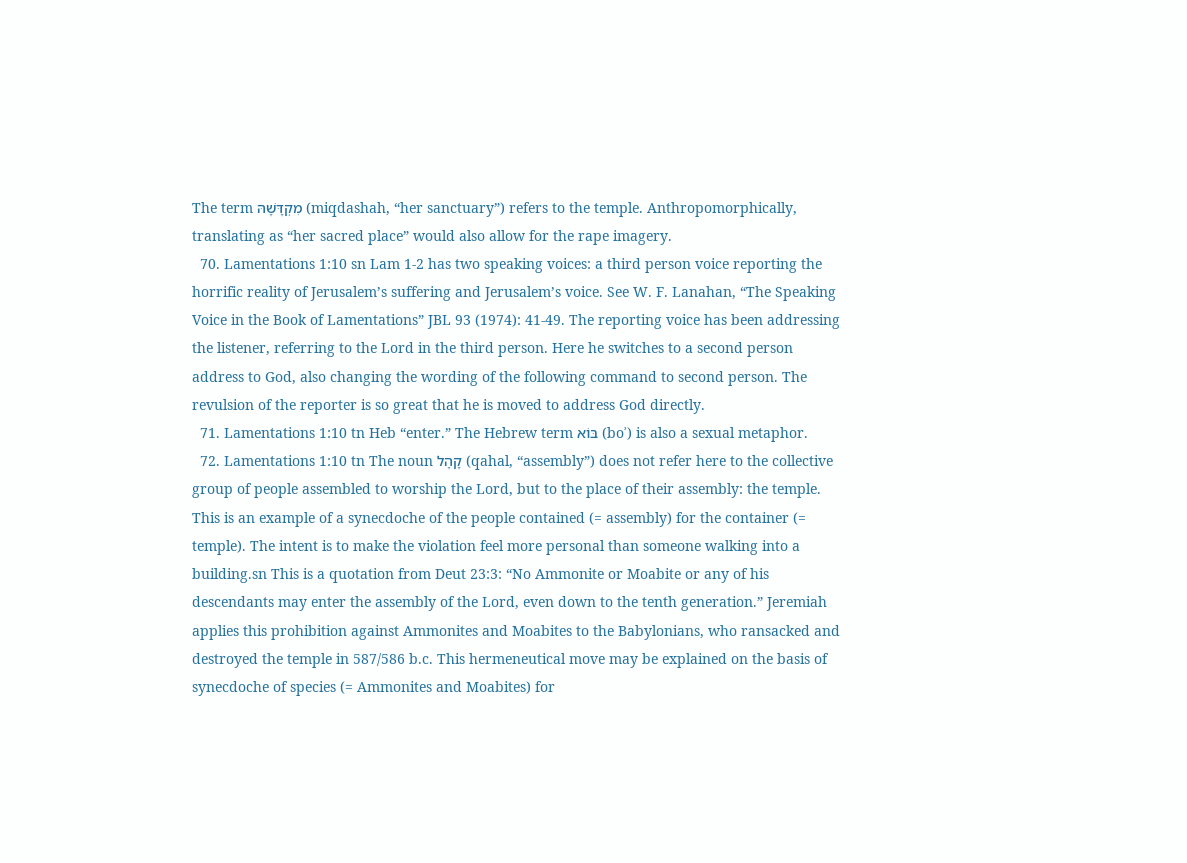The term מִקְדָּשָׁהּ (miqdashah, “her sanctuary”) refers to the temple. Anthropomorphically, translating as “her sacred place” would also allow for the rape imagery.
  70. Lamentations 1:10 sn Lam 1-2 has two speaking voices: a third person voice reporting the horrific reality of Jerusalem’s suffering and Jerusalem’s voice. See W. F. Lanahan, “The Speaking Voice in the Book of Lamentations” JBL 93 (1974): 41-49. The reporting voice has been addressing the listener, referring to the Lord in the third person. Here he switches to a second person address to God, also changing the wording of the following command to second person. The revulsion of the reporter is so great that he is moved to address God directly.
  71. Lamentations 1:10 tn Heb “enter.” The Hebrew term בּוֹא (boʾ) is also a sexual metaphor.
  72. Lamentations 1:10 tn The noun קָהָל (qahal, “assembly”) does not refer here to the collective group of people assembled to worship the Lord, but to the place of their assembly: the temple. This is an example of a synecdoche of the people contained (= assembly) for the container (= temple). The intent is to make the violation feel more personal than someone walking into a building.sn This is a quotation from Deut 23:3: “No Ammonite or Moabite or any of his descendants may enter the assembly of the Lord, even down to the tenth generation.” Jeremiah applies this prohibition against Ammonites and Moabites to the Babylonians, who ransacked and destroyed the temple in 587/586 b.c. This hermeneutical move may be explained on the basis of synecdoche of species (= Ammonites and Moabites) for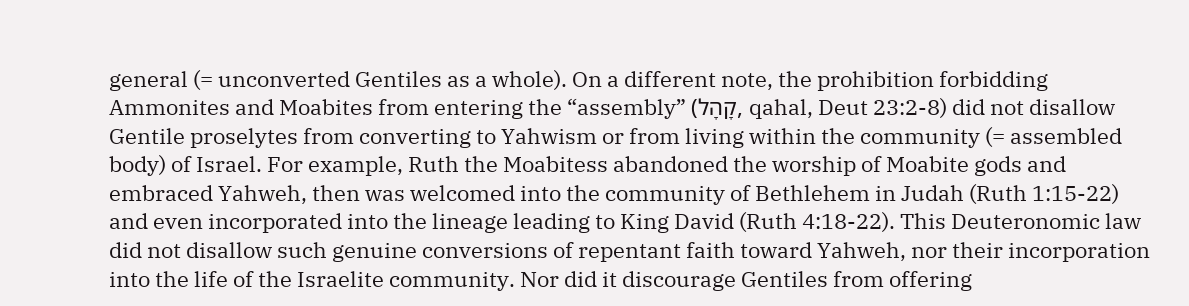general (= unconverted Gentiles as a whole). On a different note, the prohibition forbidding Ammonites and Moabites from entering the “assembly” (קָהָל, qahal, Deut 23:2-8) did not disallow Gentile proselytes from converting to Yahwism or from living within the community (= assembled body) of Israel. For example, Ruth the Moabitess abandoned the worship of Moabite gods and embraced Yahweh, then was welcomed into the community of Bethlehem in Judah (Ruth 1:15-22) and even incorporated into the lineage leading to King David (Ruth 4:18-22). This Deuteronomic law did not disallow such genuine conversions of repentant faith toward Yahweh, nor their incorporation into the life of the Israelite community. Nor did it discourage Gentiles from offering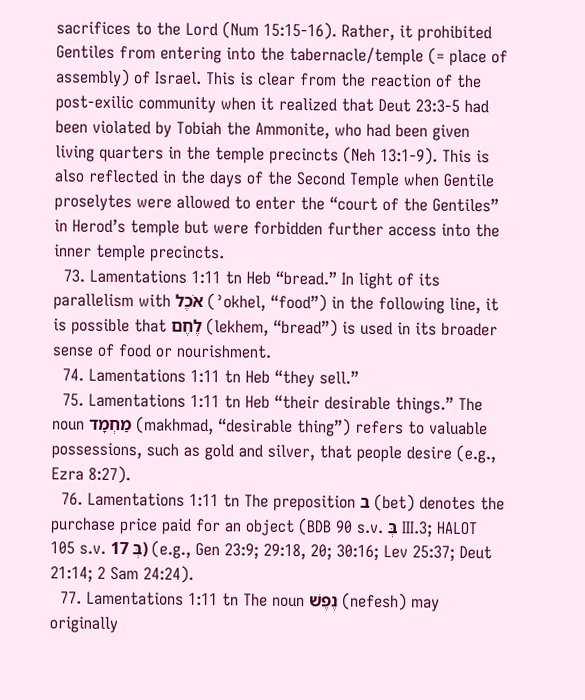sacrifices to the Lord (Num 15:15-16). Rather, it prohibited Gentiles from entering into the tabernacle/temple (= place of assembly) of Israel. This is clear from the reaction of the post-exilic community when it realized that Deut 23:3-5 had been violated by Tobiah the Ammonite, who had been given living quarters in the temple precincts (Neh 13:1-9). This is also reflected in the days of the Second Temple when Gentile proselytes were allowed to enter the “court of the Gentiles” in Herod’s temple but were forbidden further access into the inner temple precincts.
  73. Lamentations 1:11 tn Heb “bread.” In light of its parallelism with אֹכֶל (ʾokhel, “food”) in the following line, it is possible that לֶחֶם (lekhem, “bread”) is used in its broader sense of food or nourishment.
  74. Lamentations 1:11 tn Heb “they sell.”
  75. Lamentations 1:11 tn Heb “their desirable things.” The noun מַחְמָד (makhmad, “desirable thing”) refers to valuable possessions, such as gold and silver, that people desire (e.g., Ezra 8:27).
  76. Lamentations 1:11 tn The preposition ב (bet) denotes the purchase price paid for an object (BDB 90 s.v. בְּ III.3; HALOT 105 s.v. בְּ 17) (e.g., Gen 23:9; 29:18, 20; 30:16; Lev 25:37; Deut 21:14; 2 Sam 24:24).
  77. Lamentations 1:11 tn The noun נֶפֶשׁ (nefesh) may originally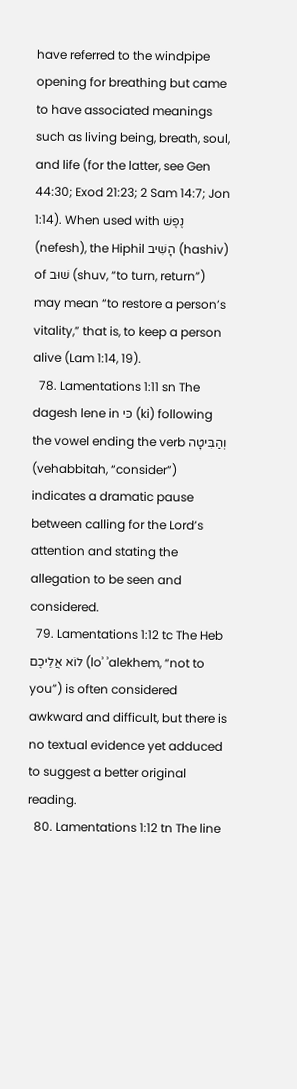have referred to the windpipe opening for breathing but came to have associated meanings such as living being, breath, soul, and life (for the latter, see Gen 44:30; Exod 21:23; 2 Sam 14:7; Jon 1:14). When used with נֶפֶשׁ (nefesh), the Hiphil הָשִׁיב (hashiv) of שׁוּב (shuv, “to turn, return”) may mean “to restore a person’s vitality,” that is, to keep a person alive (Lam 1:14, 19).
  78. Lamentations 1:11 sn The dagesh lene in כּי (ki) following the vowel ending the verb וְהַבִּיטָה (vehabbitah, “consider”) indicates a dramatic pause between calling for the Lord’s attention and stating the allegation to be seen and considered.
  79. Lamentations 1:12 tc The Heb לוֹא אֲלֵיכֶם (loʾ ʾalekhem, “not to you”) is often considered awkward and difficult, but there is no textual evidence yet adduced to suggest a better original reading.
  80. Lamentations 1:12 tn The line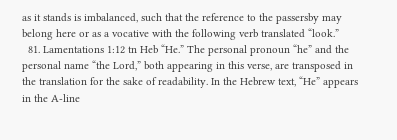as it stands is imbalanced, such that the reference to the passersby may belong here or as a vocative with the following verb translated “look.”
  81. Lamentations 1:12 tn Heb “He.” The personal pronoun “he” and the personal name “the Lord,” both appearing in this verse, are transposed in the translation for the sake of readability. In the Hebrew text, “He” appears in the A-line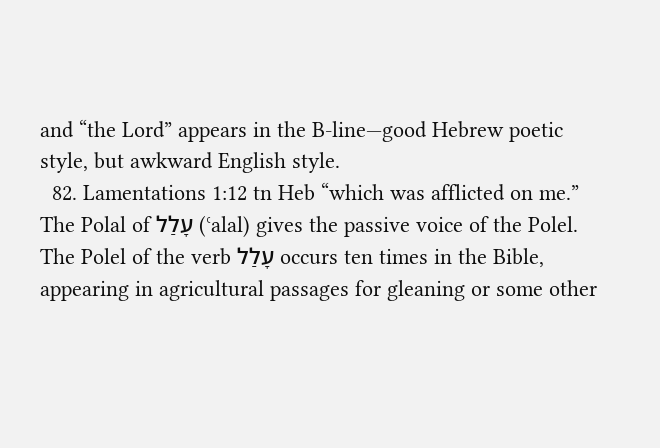and “the Lord” appears in the B-line—good Hebrew poetic style, but awkward English style.
  82. Lamentations 1:12 tn Heb “which was afflicted on me.” The Polal of עָלַל (ʿalal) gives the passive voice of the Polel. The Polel of the verb עָלַל occurs ten times in the Bible, appearing in agricultural passages for gleaning or some other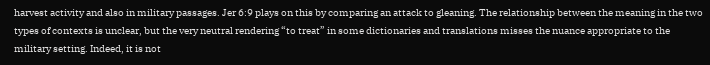harvest activity and also in military passages. Jer 6:9 plays on this by comparing an attack to gleaning. The relationship between the meaning in the two types of contexts is unclear, but the very neutral rendering “to treat” in some dictionaries and translations misses the nuance appropriate to the military setting. Indeed, it is not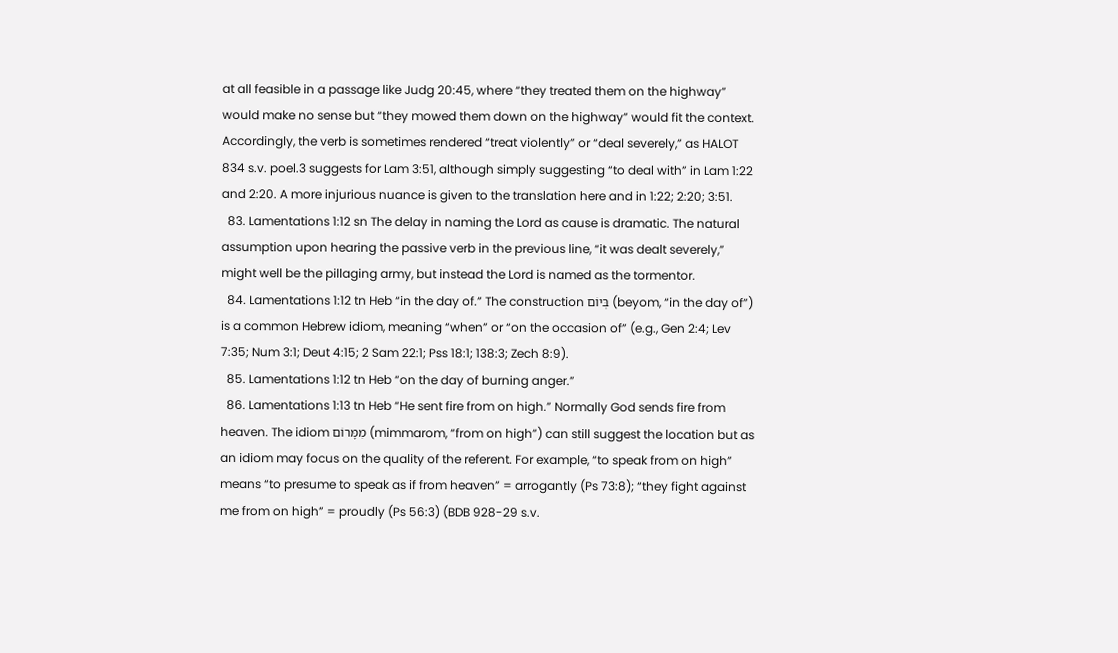at all feasible in a passage like Judg 20:45, where “they treated them on the highway” would make no sense but “they mowed them down on the highway” would fit the context. Accordingly, the verb is sometimes rendered “treat violently” or “deal severely,” as HALOT 834 s.v. poel.3 suggests for Lam 3:51, although simply suggesting “to deal with” in Lam 1:22 and 2:20. A more injurious nuance is given to the translation here and in 1:22; 2:20; 3:51.
  83. Lamentations 1:12 sn The delay in naming the Lord as cause is dramatic. The natural assumption upon hearing the passive verb in the previous line, “it was dealt severely,” might well be the pillaging army, but instead the Lord is named as the tormentor.
  84. Lamentations 1:12 tn Heb “in the day of.” The construction בְּיוֹם (beyom, “in the day of”) is a common Hebrew idiom, meaning “when” or “on the occasion of” (e.g., Gen 2:4; Lev 7:35; Num 3:1; Deut 4:15; 2 Sam 22:1; Pss 18:1; 138:3; Zech 8:9).
  85. Lamentations 1:12 tn Heb “on the day of burning anger.”
  86. Lamentations 1:13 tn Heb “He sent fire from on high.” Normally God sends fire from heaven. The idiom מִמָּרוֹם (mimmarom, “from on high”) can still suggest the location but as an idiom may focus on the quality of the referent. For example, “to speak from on high” means “to presume to speak as if from heaven” = arrogantly (Ps 73:8); “they fight against me from on high” = proudly (Ps 56:3) (BDB 928-29 s.v.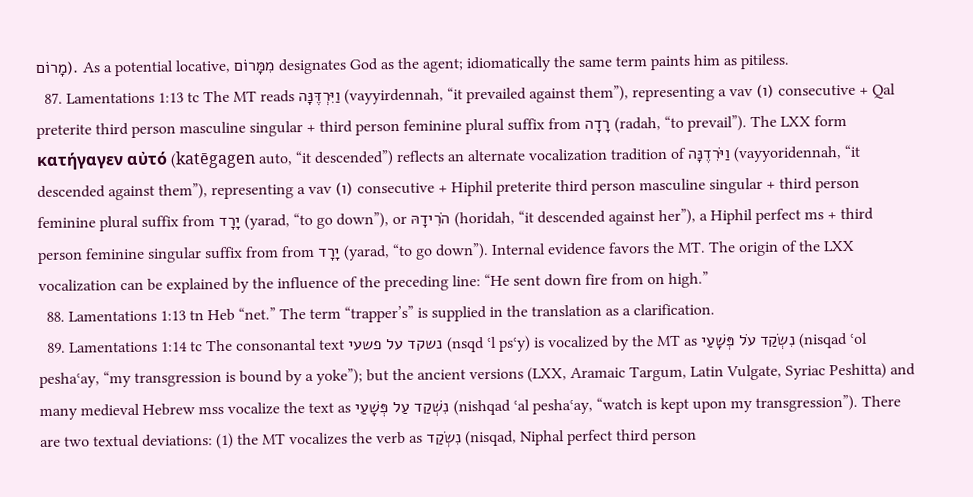מָרוֹם). As a potential locative, מִמָּרוֹם designates God as the agent; idiomatically the same term paints him as pitiless.
  87. Lamentations 1:13 tc The MT reads וַיִּרְדֶּנָּה (vayyirdennah, “it prevailed against them”), representing a vav (ו) consecutive + Qal preterite third person masculine singular + third person feminine plural suffix from רָדָה (radah, “to prevail”). The LXX form κατήγαγεν αὐτό (katēgagen auto, “it descended”) reflects an alternate vocalization tradition of וַיֹּרִדֶנָּה (vayyoridennah, “it descended against them”), representing a vav (ו) consecutive + Hiphil preterite third person masculine singular + third person feminine plural suffix from יָרָד (yarad, “to go down”), or הֹרִידָהּ (horidah, “it descended against her”), a Hiphil perfect ms + third person feminine singular suffix from from יָרָד (yarad, “to go down”). Internal evidence favors the MT. The origin of the LXX vocalization can be explained by the influence of the preceding line: “He sent down fire from on high.”
  88. Lamentations 1:13 tn Heb “net.” The term “trapper’s” is supplied in the translation as a clarification.
  89. Lamentations 1:14 tc The consonantal text נשקד על פשעי (nsqd ʿl psʿy) is vocalized by the MT as נִשְׂקַד עֹל פְּשָׁעַי (nisqad ʿol peshaʿay, “my transgression is bound by a yoke”); but the ancient versions (LXX, Aramaic Targum, Latin Vulgate, Syriac Peshitta) and many medieval Hebrew mss vocalize the text as נִשְׁקַד עַל פְּשָׁעַי (nishqad ʿal peshaʿay, “watch is kept upon my transgression”). There are two textual deviations: (1) the MT vocalizes the verb as נִשְׂקַד (nisqad, Niphal perfect third person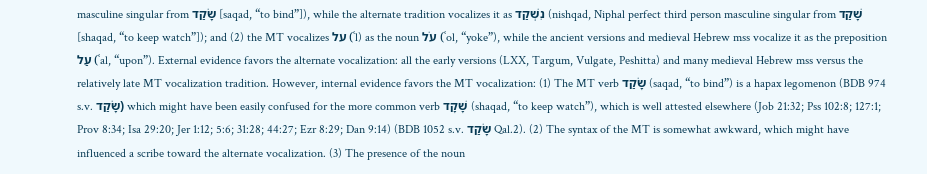masculine singular from שָׂקַד [saqad, “to bind”]), while the alternate tradition vocalizes it as נִשְׁקַד (nishqad, Niphal perfect third person masculine singular from שָׁקַד [shaqad, “to keep watch”]); and (2) the MT vocalizes על (ʿl) as the noun עֹל (ʿol, “yoke”), while the ancient versions and medieval Hebrew mss vocalize it as the preposition עַל (ʿal, “upon”). External evidence favors the alternate vocalization: all the early versions (LXX, Targum, Vulgate, Peshitta) and many medieval Hebrew mss versus the relatively late MT vocalization tradition. However, internal evidence favors the MT vocalization: (1) The MT verb שָׂקַד (saqad, “to bind”) is a hapax legomenon (BDB 974 s.v. שָׂקַד) which might have been easily confused for the more common verb שָׁקָד (shaqad, “to keep watch”), which is well attested elsewhere (Job 21:32; Pss 102:8; 127:1; Prov 8:34; Isa 29:20; Jer 1:12; 5:6; 31:28; 44:27; Ezr 8:29; Dan 9:14) (BDB 1052 s.v. שָׂקַד Qal.2). (2) The syntax of the MT is somewhat awkward, which might have influenced a scribe toward the alternate vocalization. (3) The presence of the noun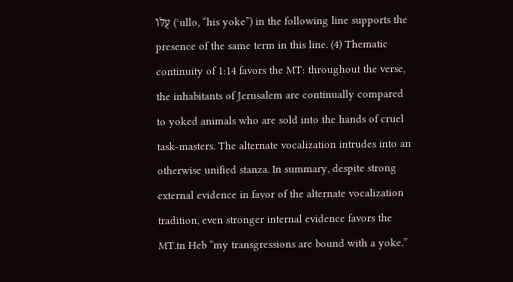עֻלּוֹ (ʿullo, “his yoke”) in the following line supports the presence of the same term in this line. (4) Thematic continuity of 1:14 favors the MT: throughout the verse, the inhabitants of Jerusalem are continually compared to yoked animals who are sold into the hands of cruel task-masters. The alternate vocalization intrudes into an otherwise unified stanza. In summary, despite strong external evidence in favor of the alternate vocalization tradition, even stronger internal evidence favors the MT.tn Heb “my transgressions are bound with a yoke.”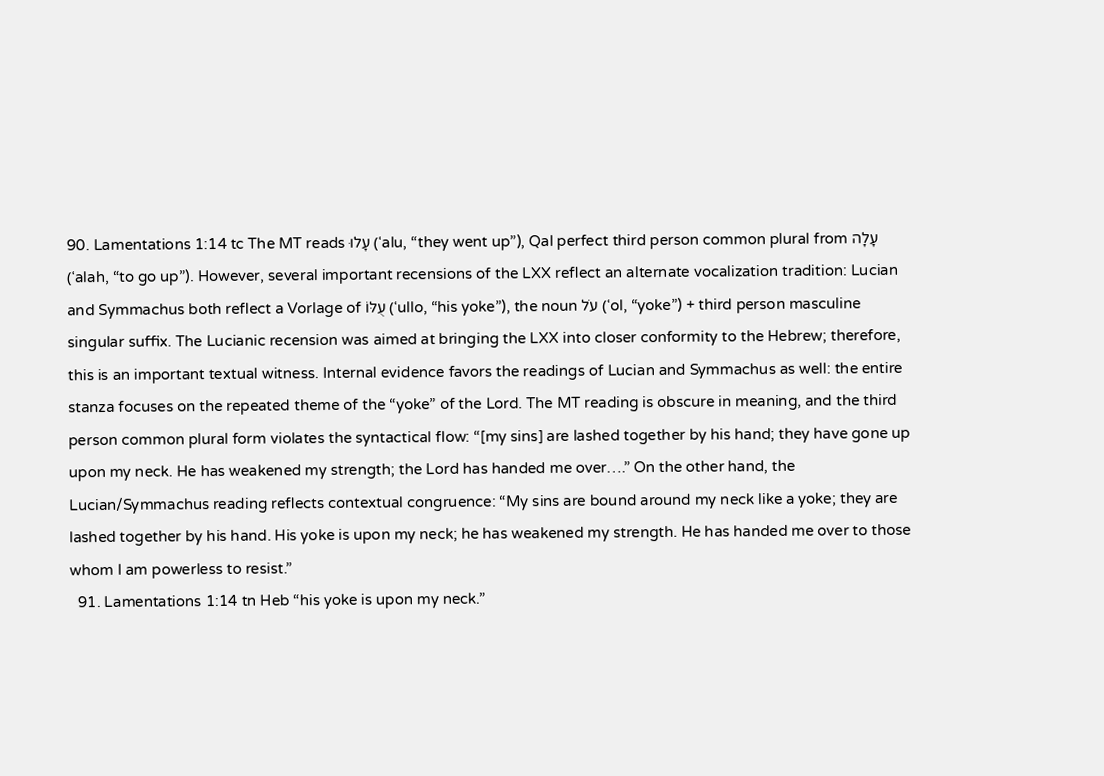90. Lamentations 1:14 tc The MT reads עָלוּ (ʿalu, “they went up”), Qal perfect third person common plural from עָלָה (ʿalah, “to go up”). However, several important recensions of the LXX reflect an alternate vocalization tradition: Lucian and Symmachus both reflect a Vorlage of עֻלּוֹ (ʿullo, “his yoke”), the noun עֹל (ʿol, “yoke”) + third person masculine singular suffix. The Lucianic recension was aimed at bringing the LXX into closer conformity to the Hebrew; therefore, this is an important textual witness. Internal evidence favors the readings of Lucian and Symmachus as well: the entire stanza focuses on the repeated theme of the “yoke” of the Lord. The MT reading is obscure in meaning, and the third person common plural form violates the syntactical flow: “[my sins] are lashed together by his hand; they have gone up upon my neck. He has weakened my strength; the Lord has handed me over….” On the other hand, the Lucian/Symmachus reading reflects contextual congruence: “My sins are bound around my neck like a yoke; they are lashed together by his hand. His yoke is upon my neck; he has weakened my strength. He has handed me over to those whom I am powerless to resist.”
  91. Lamentations 1:14 tn Heb “his yoke is upon my neck.”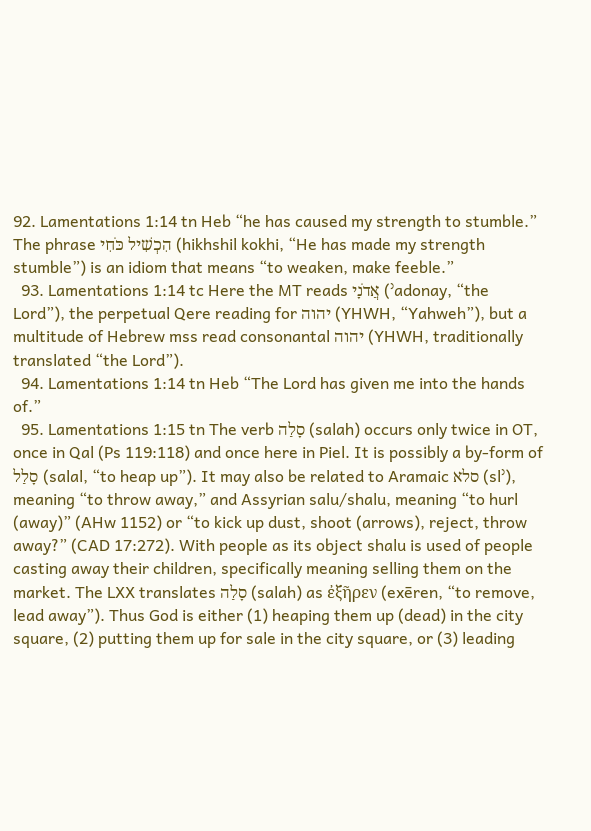92. Lamentations 1:14 tn Heb “he has caused my strength to stumble.” The phrase הִכְשִׁיל כֹּחִי (hikhshil kokhi, “He has made my strength stumble”) is an idiom that means “to weaken, make feeble.”
  93. Lamentations 1:14 tc Here the MT reads אֲדֹנָי (ʾadonay, “the Lord”), the perpetual Qere reading for יהוה (YHWH, “Yahweh”), but a multitude of Hebrew mss read consonantal יהוה (YHWH, traditionally translated “the Lord”).
  94. Lamentations 1:14 tn Heb “The Lord has given me into the hands of.”
  95. Lamentations 1:15 tn The verb סָלַה (salah) occurs only twice in OT, once in Qal (Ps 119:118) and once here in Piel. It is possibly a by-form of סָלַל (salal, “to heap up”). It may also be related to Aramaic סלא (slʾ), meaning “to throw away,” and Assyrian salu/shalu, meaning “to hurl (away)” (AHw 1152) or “to kick up dust, shoot (arrows), reject, throw away?” (CAD 17:272). With people as its object shalu is used of people casting away their children, specifically meaning selling them on the market. The LXX translates סָלַה (salah) as ἐξῆρεν (exēren, “to remove, lead away”). Thus God is either (1) heaping them up (dead) in the city square, (2) putting them up for sale in the city square, or (3) leading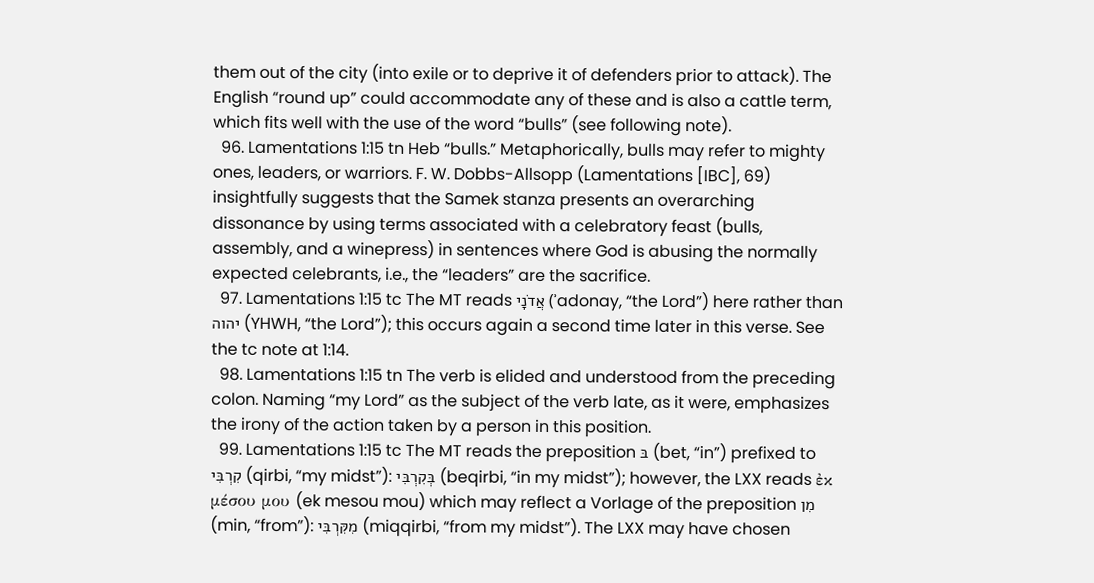them out of the city (into exile or to deprive it of defenders prior to attack). The English “round up” could accommodate any of these and is also a cattle term, which fits well with the use of the word “bulls” (see following note).
  96. Lamentations 1:15 tn Heb “bulls.” Metaphorically, bulls may refer to mighty ones, leaders, or warriors. F. W. Dobbs-Allsopp (Lamentations [IBC], 69) insightfully suggests that the Samek stanza presents an overarching dissonance by using terms associated with a celebratory feast (bulls, assembly, and a winepress) in sentences where God is abusing the normally expected celebrants, i.e., the “leaders” are the sacrifice.
  97. Lamentations 1:15 tc The MT reads אֲדֹנָי (ʾadonay, “the Lord”) here rather than יהוה (YHWH, “the Lord”); this occurs again a second time later in this verse. See the tc note at 1:14.
  98. Lamentations 1:15 tn The verb is elided and understood from the preceding colon. Naming “my Lord” as the subject of the verb late, as it were, emphasizes the irony of the action taken by a person in this position.
  99. Lamentations 1:15 tc The MT reads the preposition בּ (bet, “in”) prefixed to קִרְבִּי (qirbi, “my midst”): בְּקִרְבִּי (beqirbi, “in my midst”); however, the LXX reads ἐκ μέσου μου (ek mesou mou) which may reflect a Vorlage of the preposition מִן (min, “from”): מִקִּרְבִּי (miqqirbi, “from my midst”). The LXX may have chosen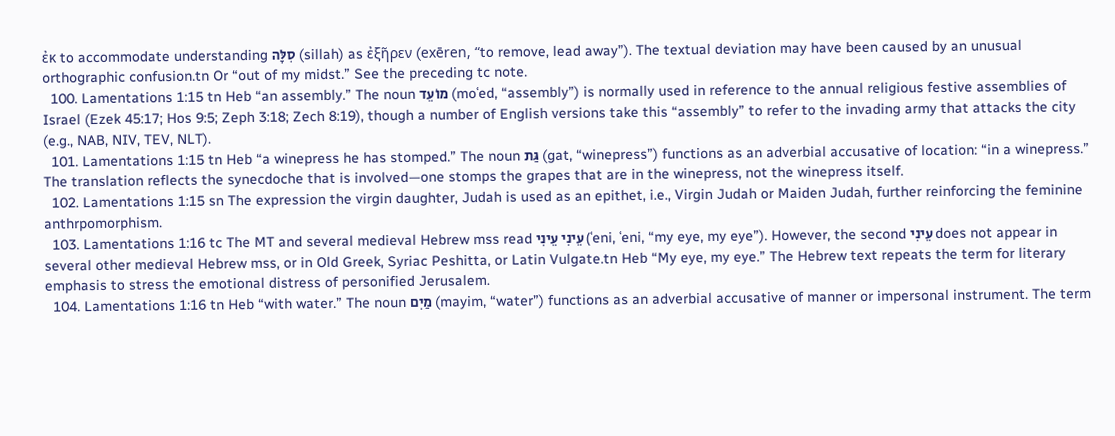ἐκ to accommodate understanding סִלָּה (sillah) as ἐξῆρεν (exēren, “to remove, lead away”). The textual deviation may have been caused by an unusual orthographic confusion.tn Or “out of my midst.” See the preceding tc note.
  100. Lamentations 1:15 tn Heb “an assembly.” The noun מוֹעֵד (moʿed, “assembly”) is normally used in reference to the annual religious festive assemblies of Israel (Ezek 45:17; Hos 9:5; Zeph 3:18; Zech 8:19), though a number of English versions take this “assembly” to refer to the invading army that attacks the city (e.g., NAB, NIV, TEV, NLT).
  101. Lamentations 1:15 tn Heb “a winepress he has stomped.” The noun גַּת (gat, “winepress”) functions as an adverbial accusative of location: “in a winepress.” The translation reflects the synecdoche that is involved—one stomps the grapes that are in the winepress, not the winepress itself.
  102. Lamentations 1:15 sn The expression the virgin daughter, Judah is used as an epithet, i.e., Virgin Judah or Maiden Judah, further reinforcing the feminine anthrpomorphism.
  103. Lamentations 1:16 tc The MT and several medieval Hebrew mss read עֵינִי עֵינִי (ʿeni, ʿeni, “my eye, my eye”). However, the second עֵינִי does not appear in several other medieval Hebrew mss, or in Old Greek, Syriac Peshitta, or Latin Vulgate.tn Heb “My eye, my eye.” The Hebrew text repeats the term for literary emphasis to stress the emotional distress of personified Jerusalem.
  104. Lamentations 1:16 tn Heb “with water.” The noun מַיִם (mayim, “water”) functions as an adverbial accusative of manner or impersonal instrument. The term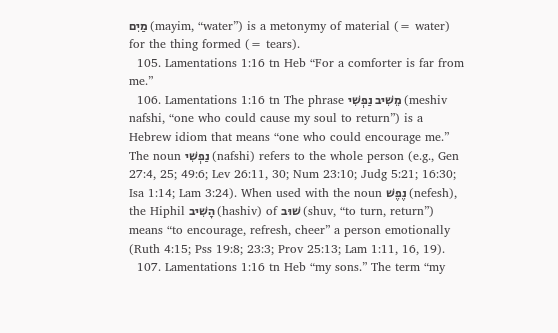מַיִם (mayim, “water”) is a metonymy of material (= water) for the thing formed (= tears).
  105. Lamentations 1:16 tn Heb “For a comforter is far from me.”
  106. Lamentations 1:16 tn The phrase מֵשִׁיב נַפְשִׁי (meshiv nafshi, “one who could cause my soul to return”) is a Hebrew idiom that means “one who could encourage me.” The noun נַפְשִׁי (nafshi) refers to the whole person (e.g., Gen 27:4, 25; 49:6; Lev 26:11, 30; Num 23:10; Judg 5:21; 16:30; Isa 1:14; Lam 3:24). When used with the noun נֶפֶשׁ (nefesh), the Hiphil הָשִׁיב (hashiv) of שׁוּב (shuv, “to turn, return”) means “to encourage, refresh, cheer” a person emotionally (Ruth 4:15; Pss 19:8; 23:3; Prov 25:13; Lam 1:11, 16, 19).
  107. Lamentations 1:16 tn Heb “my sons.” The term “my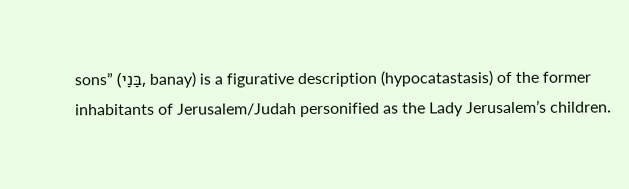sons” (בַּנַי, banay) is a figurative description (hypocatastasis) of the former inhabitants of Jerusalem/Judah personified as the Lady Jerusalem’s children.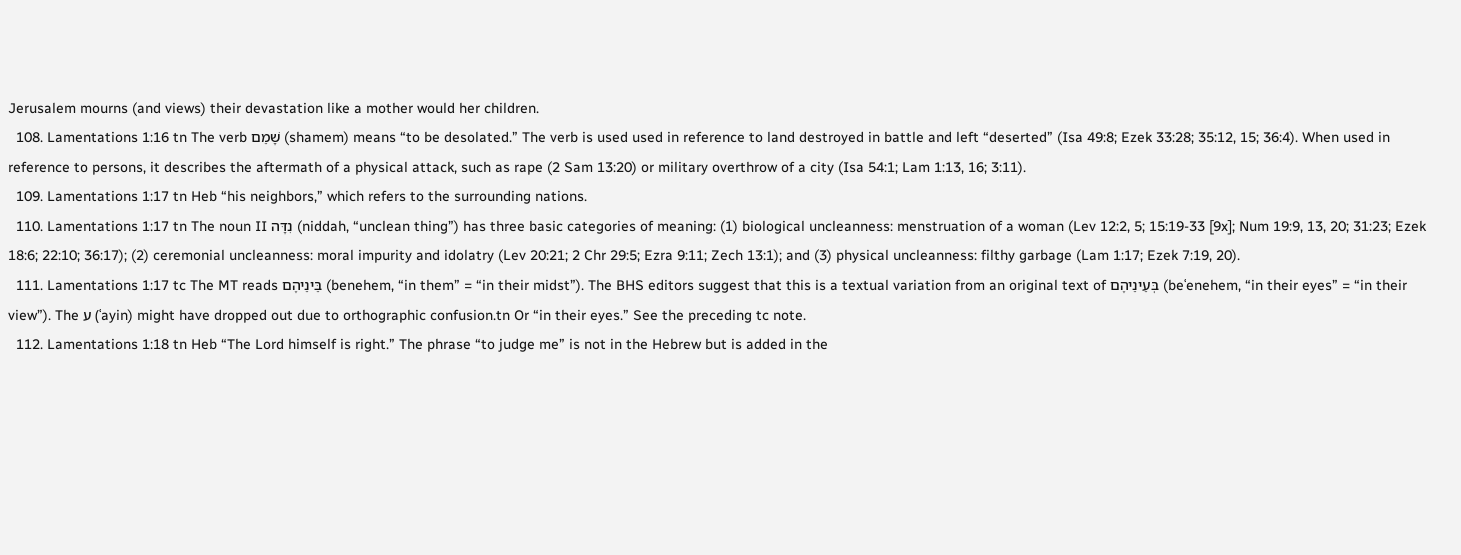Jerusalem mourns (and views) their devastation like a mother would her children.
  108. Lamentations 1:16 tn The verb שָׁמֵם (shamem) means “to be desolated.” The verb is used used in reference to land destroyed in battle and left “deserted” (Isa 49:8; Ezek 33:28; 35:12, 15; 36:4). When used in reference to persons, it describes the aftermath of a physical attack, such as rape (2 Sam 13:20) or military overthrow of a city (Isa 54:1; Lam 1:13, 16; 3:11).
  109. Lamentations 1:17 tn Heb “his neighbors,” which refers to the surrounding nations.
  110. Lamentations 1:17 tn The noun II נִדָּה (niddah, “unclean thing”) has three basic categories of meaning: (1) biological uncleanness: menstruation of a woman (Lev 12:2, 5; 15:19-33 [9x]; Num 19:9, 13, 20; 31:23; Ezek 18:6; 22:10; 36:17); (2) ceremonial uncleanness: moral impurity and idolatry (Lev 20:21; 2 Chr 29:5; Ezra 9:11; Zech 13:1); and (3) physical uncleanness: filthy garbage (Lam 1:17; Ezek 7:19, 20).
  111. Lamentations 1:17 tc The MT reads בֵּינֵיהֶם (benehem, “in them” = “in their midst”). The BHS editors suggest that this is a textual variation from an original text of בְּעֵינֵיהֶם (beʿenehem, “in their eyes” = “in their view”). The ע (ʿayin) might have dropped out due to orthographic confusion.tn Or “in their eyes.” See the preceding tc note.
  112. Lamentations 1:18 tn Heb “The Lord himself is right.” The phrase “to judge me” is not in the Hebrew but is added in the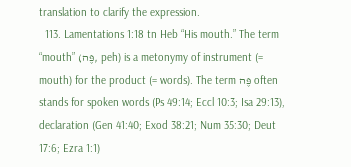translation to clarify the expression.
  113. Lamentations 1:18 tn Heb “His mouth.” The term “mouth” (פֶּה, peh) is a metonymy of instrument (= mouth) for the product (= words). The term פֶּה often stands for spoken words (Ps 49:14; Eccl 10:3; Isa 29:13), declaration (Gen 41:40; Exod 38:21; Num 35:30; Deut 17:6; Ezra 1:1)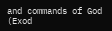and commands of God (Exod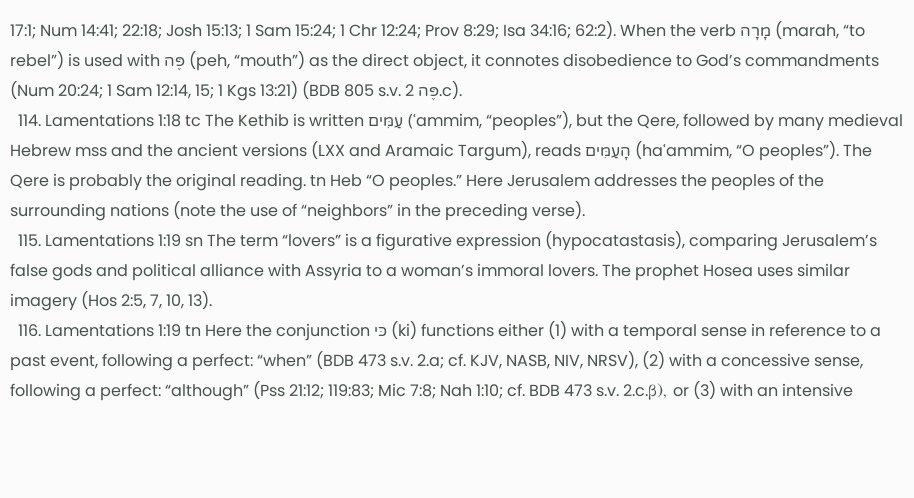17:1; Num 14:41; 22:18; Josh 15:13; 1 Sam 15:24; 1 Chr 12:24; Prov 8:29; Isa 34:16; 62:2). When the verb מָרָה (marah, “to rebel”) is used with פֶּה (peh, “mouth”) as the direct object, it connotes disobedience to God’s commandments (Num 20:24; 1 Sam 12:14, 15; 1 Kgs 13:21) (BDB 805 s.v. פֶּה 2.c).
  114. Lamentations 1:18 tc The Kethib is written עַמִּים (ʿammim, “peoples”), but the Qere, followed by many medieval Hebrew mss and the ancient versions (LXX and Aramaic Targum), reads הָעַמִּים (haʿammim, “O peoples”). The Qere is probably the original reading. tn Heb “O peoples.” Here Jerusalem addresses the peoples of the surrounding nations (note the use of “neighbors” in the preceding verse).
  115. Lamentations 1:19 sn The term “lovers” is a figurative expression (hypocatastasis), comparing Jerusalem’s false gods and political alliance with Assyria to a woman’s immoral lovers. The prophet Hosea uses similar imagery (Hos 2:5, 7, 10, 13).
  116. Lamentations 1:19 tn Here the conjunction כּי (ki) functions either (1) with a temporal sense in reference to a past event, following a perfect: “when” (BDB 473 s.v. 2.a; cf. KJV, NASB, NIV, NRSV), (2) with a concessive sense, following a perfect: “although” (Pss 21:12; 119:83; Mic 7:8; Nah 1:10; cf. BDB 473 s.v. 2.c.β), or (3) with an intensive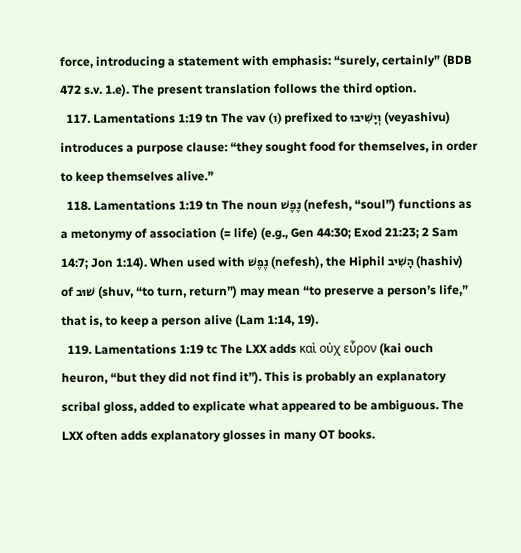force, introducing a statement with emphasis: “surely, certainly” (BDB 472 s.v. 1.e). The present translation follows the third option.
  117. Lamentations 1:19 tn The vav (ו) prefixed to וְיָשִׁיבוּ (veyashivu) introduces a purpose clause: “they sought food for themselves, in order to keep themselves alive.”
  118. Lamentations 1:19 tn The noun נֶפֶשׁ (nefesh, “soul”) functions as a metonymy of association (= life) (e.g., Gen 44:30; Exod 21:23; 2 Sam 14:7; Jon 1:14). When used with נֶפֶשׁ (nefesh), the Hiphil הָשִׁיב (hashiv) of שׁוּב (shuv, “to turn, return”) may mean “to preserve a person’s life,” that is, to keep a person alive (Lam 1:14, 19).
  119. Lamentations 1:19 tc The LXX adds καὶ οὐχ εὗρον (kai ouch heuron, “but they did not find it”). This is probably an explanatory scribal gloss, added to explicate what appeared to be ambiguous. The LXX often adds explanatory glosses in many OT books.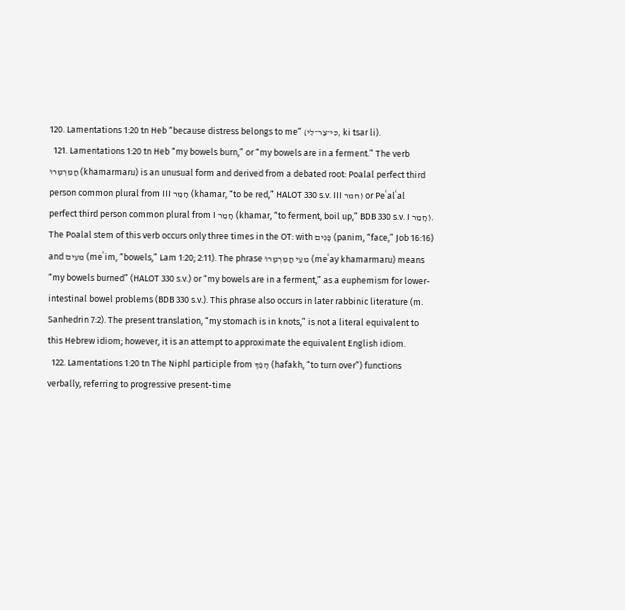120. Lamentations 1:20 tn Heb “because distress belongs to me” (כִּי־צַר־לִי, ki tsar li).
  121. Lamentations 1:20 tn Heb “my bowels burn,” or “my bowels are in a ferment.” The verb חֳמַרְמָרוּ (khamarmaru) is an unusual form and derived from a debated root: Poalal perfect third person common plural from III חָמַר (khamar, “to be red,” HALOT 330 s.v. III חמר) or Peʿalʿal perfect third person common plural from I חָמַר (khamar, “to ferment, boil up,” BDB 330 s.v. I חָמַר). The Poalal stem of this verb occurs only three times in the OT: with פָּנִים (panim, “face,” Job 16:16) and מֵעִים (meʿim, “bowels,” Lam 1:20; 2:11). The phrase מֵעַי חֳמַרְמָרוּ (meʿay khamarmaru) means “my bowels burned” (HALOT 330 s.v.) or “my bowels are in a ferment,” as a euphemism for lower-intestinal bowel problems (BDB 330 s.v.). This phrase also occurs in later rabbinic literature (m. Sanhedrin 7:2). The present translation, “my stomach is in knots,” is not a literal equivalent to this Hebrew idiom; however, it is an attempt to approximate the equivalent English idiom.
  122. Lamentations 1:20 tn The Niphl participle from הָפַךְ (hafakh, “to turn over”) functions verbally, referring to progressive present-time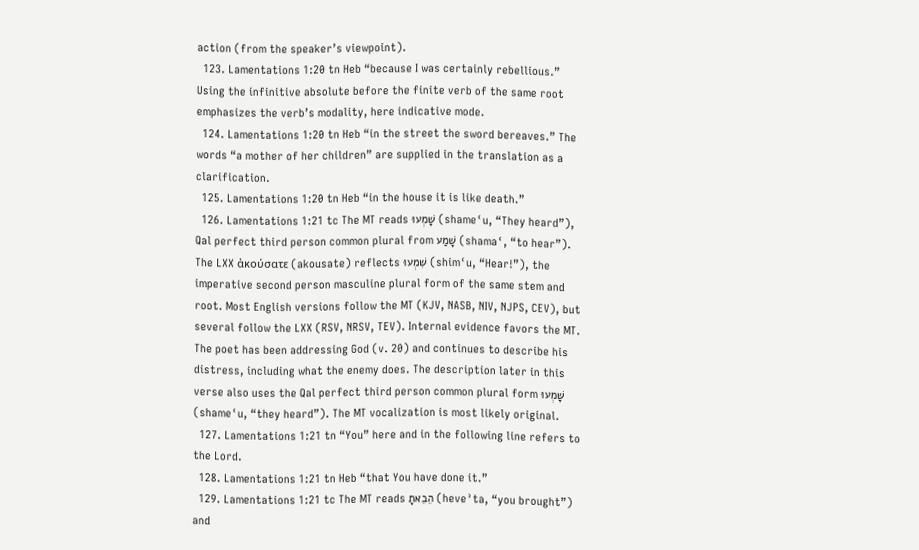action (from the speaker’s viewpoint).
  123. Lamentations 1:20 tn Heb “because I was certainly rebellious.” Using the infinitive absolute before the finite verb of the same root emphasizes the verb’s modality, here indicative mode.
  124. Lamentations 1:20 tn Heb “in the street the sword bereaves.” The words “a mother of her children” are supplied in the translation as a clarification.
  125. Lamentations 1:20 tn Heb “in the house it is like death.”
  126. Lamentations 1:21 tc The MT reads שָׁמְעוּ (shameʿu, “They heard”), Qal perfect third person common plural from שָׁמַע (shamaʿ, “to hear”). The LXX ἀκούσατε (akousate) reflects שִׁמְעוּ (shimʿu, “Hear!”), the imperative second person masculine plural form of the same stem and root. Most English versions follow the MT (KJV, NASB, NIV, NJPS, CEV), but several follow the LXX (RSV, NRSV, TEV). Internal evidence favors the MT. The poet has been addressing God (v. 20) and continues to describe his distress, including what the enemy does. The description later in this verse also uses the Qal perfect third person common plural form שָׁמְעוּ (shameʿu, “they heard”). The MT vocalization is most likely original.
  127. Lamentations 1:21 tn “You” here and in the following line refers to the Lord.
  128. Lamentations 1:21 tn Heb “that You have done it.”
  129. Lamentations 1:21 tc The MT reads הֵבֵאתָ (heveʾta, “you brought”) and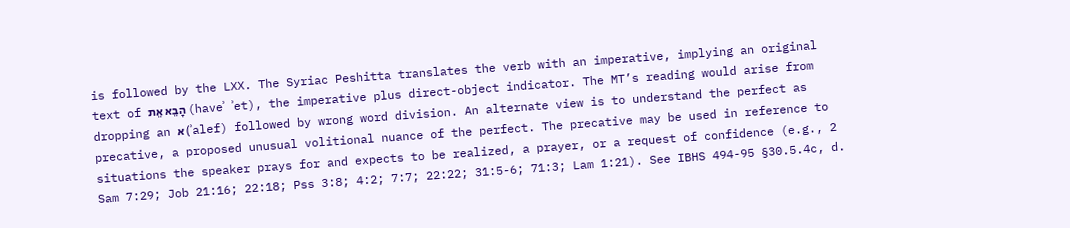is followed by the LXX. The Syriac Peshitta translates the verb with an imperative, implying an original text of הָבֵא אֵת (haveʾ ʾet), the imperative plus direct-object indicator. The MT’s reading would arise from dropping an א (ʾalef) followed by wrong word division. An alternate view is to understand the perfect as precative, a proposed unusual volitional nuance of the perfect. The precative may be used in reference to situations the speaker prays for and expects to be realized, a prayer, or a request of confidence (e.g., 2 Sam 7:29; Job 21:16; 22:18; Pss 3:8; 4:2; 7:7; 22:22; 31:5-6; 71:3; Lam 1:21). See IBHS 494-95 §30.5.4c, d.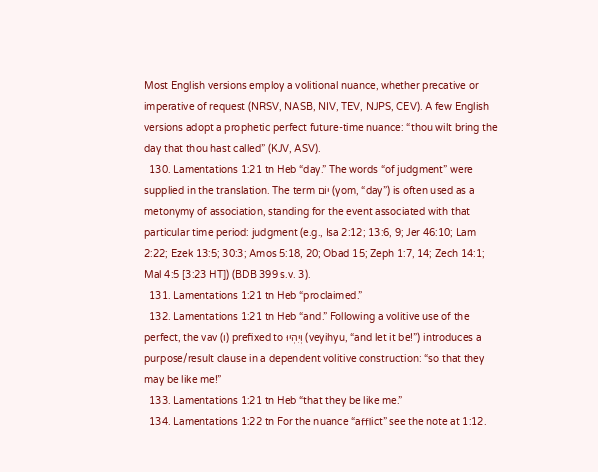Most English versions employ a volitional nuance, whether precative or imperative of request (NRSV, NASB, NIV, TEV, NJPS, CEV). A few English versions adopt a prophetic perfect future-time nuance: “thou wilt bring the day that thou hast called” (KJV, ASV).
  130. Lamentations 1:21 tn Heb “day.” The words “of judgment” were supplied in the translation. The term יוֹם (yom, “day”) is often used as a metonymy of association, standing for the event associated with that particular time period: judgment (e.g., Isa 2:12; 13:6, 9; Jer 46:10; Lam 2:22; Ezek 13:5; 30:3; Amos 5:18, 20; Obad 15; Zeph 1:7, 14; Zech 14:1; Mal 4:5 [3:23 HT]) (BDB 399 s.v. 3).
  131. Lamentations 1:21 tn Heb “proclaimed.”
  132. Lamentations 1:21 tn Heb “and.” Following a volitive use of the perfect, the vav (ו) prefixed to וְיִהְיוּ (veyihyu, “and let it be!”) introduces a purpose/result clause in a dependent volitive construction: “so that they may be like me!”
  133. Lamentations 1:21 tn Heb “that they be like me.”
  134. Lamentations 1:22 tn For the nuance “afflict” see the note at 1:12.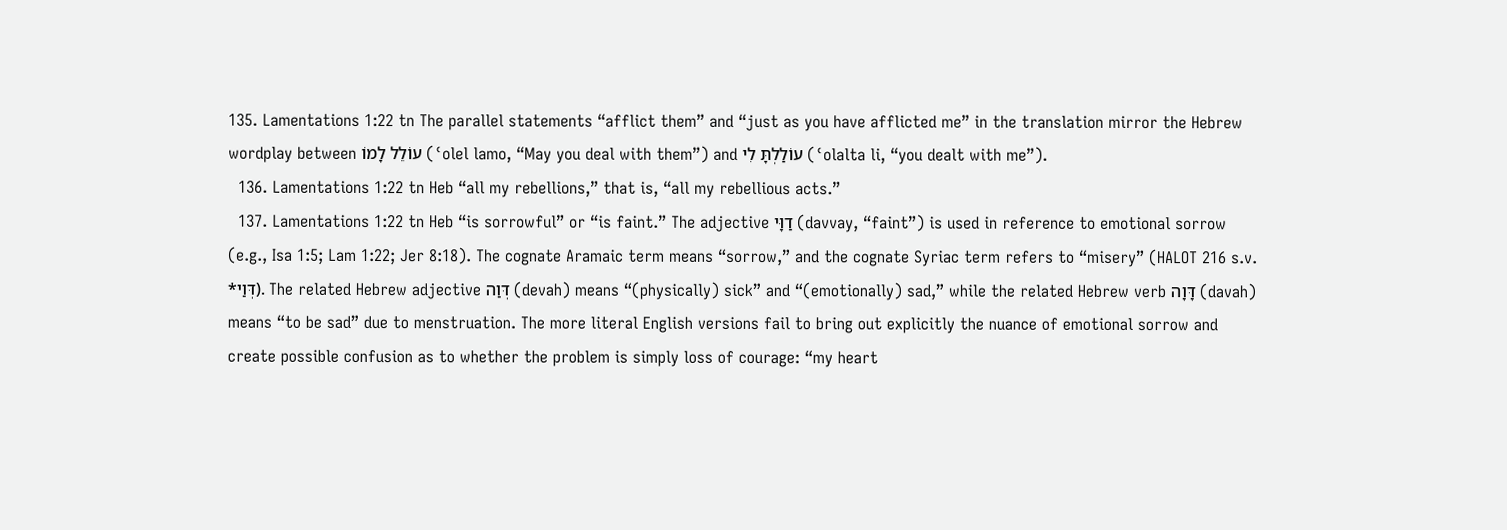135. Lamentations 1:22 tn The parallel statements “afflict them” and “just as you have afflicted me” in the translation mirror the Hebrew wordplay between עוֹלֵל לָמוֹ (ʿolel lamo, “May you deal with them”) and עוֹלַלְתָּ לִי (ʿolalta li, “you dealt with me”).
  136. Lamentations 1:22 tn Heb “all my rebellions,” that is, “all my rebellious acts.”
  137. Lamentations 1:22 tn Heb “is sorrowful” or “is faint.” The adjective דַוָּי (davvay, “faint”) is used in reference to emotional sorrow (e.g., Isa 1:5; Lam 1:22; Jer 8:18). The cognate Aramaic term means “sorrow,” and the cognate Syriac term refers to “misery” (HALOT 216 s.v. *דְּוַי). The related Hebrew adjective דְּוַה (devah) means “(physically) sick” and “(emotionally) sad,” while the related Hebrew verb דָּוָה (davah) means “to be sad” due to menstruation. The more literal English versions fail to bring out explicitly the nuance of emotional sorrow and create possible confusion as to whether the problem is simply loss of courage: “my heart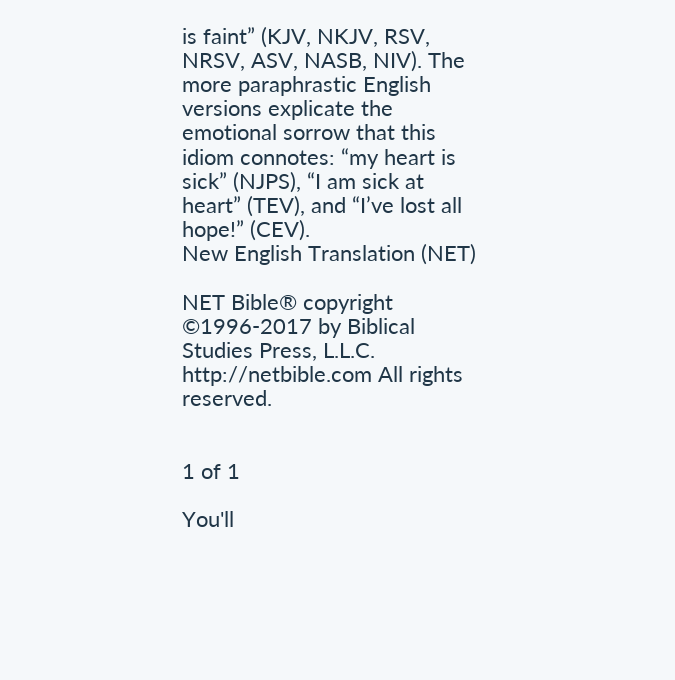is faint” (KJV, NKJV, RSV, NRSV, ASV, NASB, NIV). The more paraphrastic English versions explicate the emotional sorrow that this idiom connotes: “my heart is sick” (NJPS), “I am sick at heart” (TEV), and “I’ve lost all hope!” (CEV).
New English Translation (NET)

NET Bible® copyright ©1996-2017 by Biblical Studies Press, L.L.C. http://netbible.com All rights reserved.


1 of 1

You'll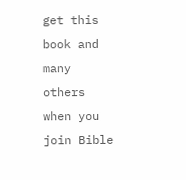get this book and many others when you join Bible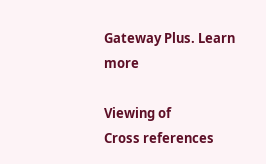Gateway Plus. Learn more

Viewing of
Cross references